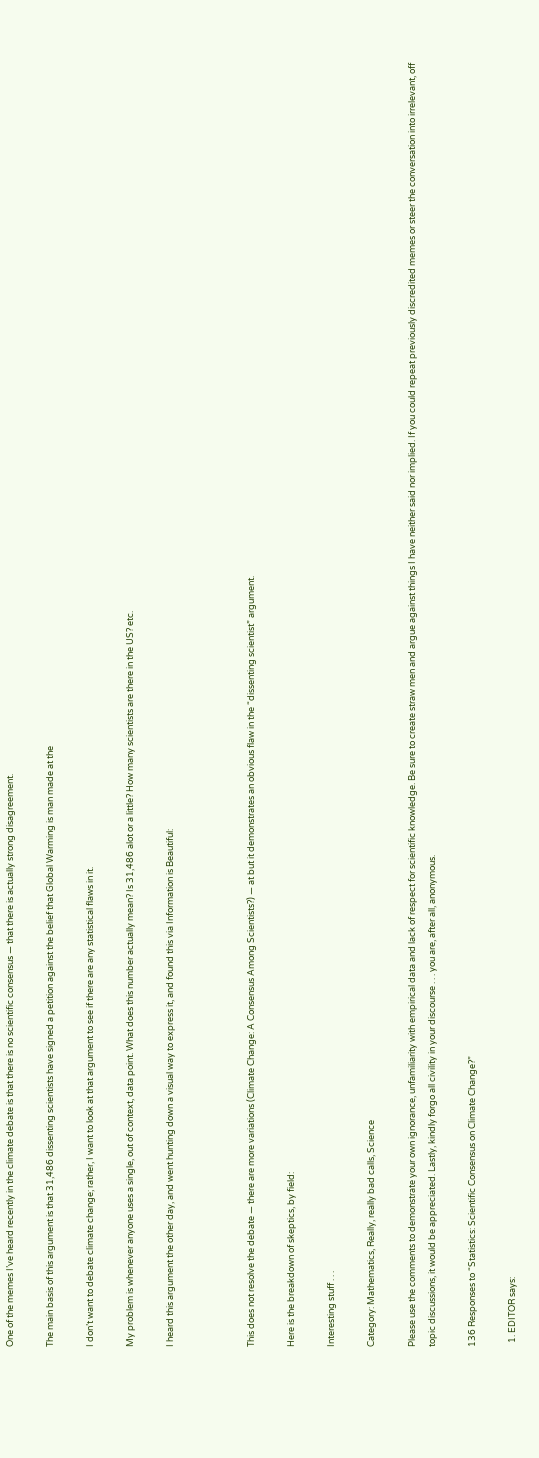One of the memes I’ve heard recently in the climate debate is that there is no scientific consensus — that there is actually strong disagreement.

The main basis of this argument is that 31,486 dissenting scientists have signed a petition against the belief that Global Warming is man made at the

I don’t want to debate climate change; rather, I want to look at that argument to see if there are any statistical flaws in it.

My problem is whenever anyone uses a single, out of context, data point. What does this number actually mean? Is 31,486 alot or a little? How many scientists are there in the US? etc.

I heard this argument the other day, and went hunting down a visual way to express it, and found this via Information is Beautiful:



This does not resolve the debate — there are more variations (Climate Change: A Consensus Among Scientists?) — at but it demonstrates an obvious flaw in the “dissenting scientist” argument.

Here is the breakdown of skeptics, by field:

Interesting stuff . . .

Category: Mathematics, Really, really bad calls, Science

Please use the comments to demonstrate your own ignorance, unfamiliarity with empirical data and lack of respect for scientific knowledge. Be sure to create straw men and argue against things I have neither said nor implied. If you could repeat previously discredited memes or steer the conversation into irrelevant, off topic discussions, it would be appreciated. Lastly, kindly forgo all civility in your discourse . . . you are, after all, anonymous.

136 Responses to “Statistics: Scientific Consensus on Climate Change?”

  1. EDITOR says: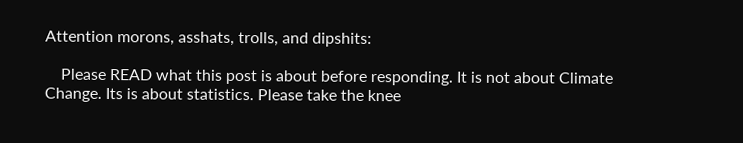Attention morons, asshats, trolls, and dipshits:

    Please READ what this post is about before responding. It is not about Climate Change. Its is about statistics. Please take the knee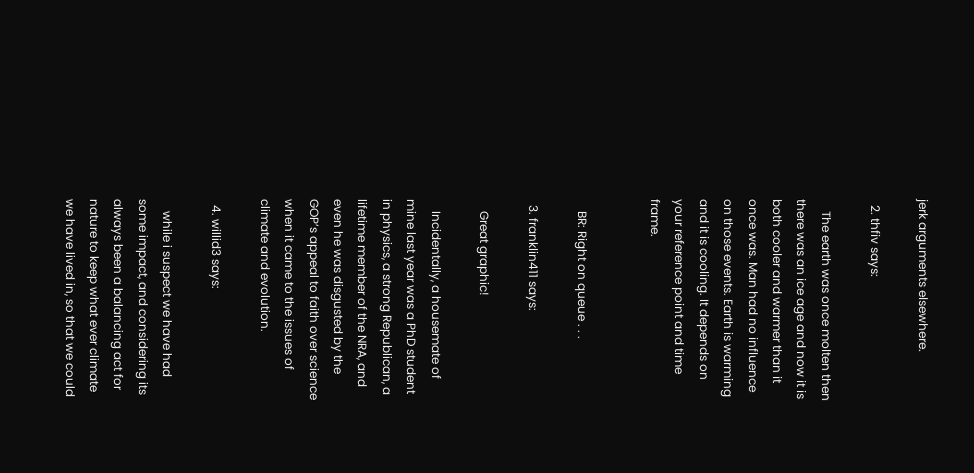jerk arguments elsewhere.

  2. thfiv says:

    The earth was once molten then there was an ice age and now it is both cooler and warmer than it once was. Man had no influence on those events. Earth is warming and it is cooling. It depends on your reference point and time frame.


    BR: Right on queue . . .

  3. franklin411 says:

    Great graphic!

    Incidentally, a housemate of mine last year was a PhD student in physics, a strong Republican, a lifetime member of the NRA, and even he was disgusted by the GOP’s appeal to faith over science when it came to the issues of climate and evolution.

  4. willid3 says:

    while i suspect we have had some impact, and considering its always been a balancing act for nature to keep what ever climate we have lived in, so that we could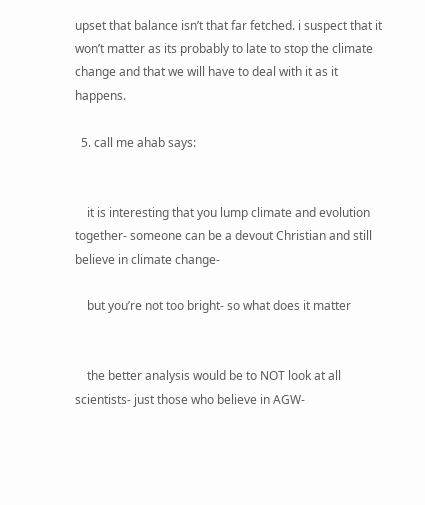upset that balance isn’t that far fetched. i suspect that it won’t matter as its probably to late to stop the climate change and that we will have to deal with it as it happens.

  5. call me ahab says:


    it is interesting that you lump climate and evolution together- someone can be a devout Christian and still believe in climate change-

    but you’re not too bright- so what does it matter


    the better analysis would be to NOT look at all scientists- just those who believe in AGW-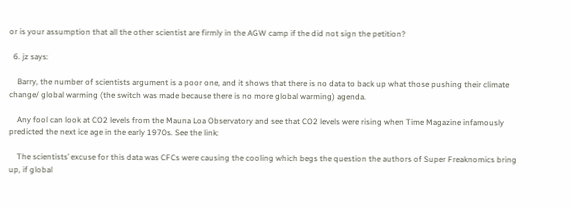or is your assumption that all the other scientist are firmly in the AGW camp if the did not sign the petition?

  6. jz says:

    Barry, the number of scientists argument is a poor one, and it shows that there is no data to back up what those pushing their climate change/ global warming (the switch was made because there is no more global warming) agenda.

    Any fool can look at CO2 levels from the Mauna Loa Observatory and see that CO2 levels were rising when Time Magazine infamously predicted the next ice age in the early 1970s. See the link:

    The scientists’ excuse for this data was CFCs were causing the cooling which begs the question the authors of Super Freaknomics bring up, if global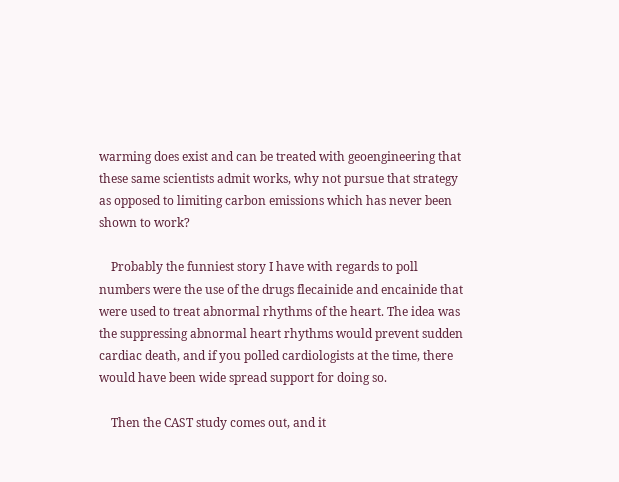warming does exist and can be treated with geoengineering that these same scientists admit works, why not pursue that strategy as opposed to limiting carbon emissions which has never been shown to work?

    Probably the funniest story I have with regards to poll numbers were the use of the drugs flecainide and encainide that were used to treat abnormal rhythms of the heart. The idea was the suppressing abnormal heart rhythms would prevent sudden cardiac death, and if you polled cardiologists at the time, there would have been wide spread support for doing so.

    Then the CAST study comes out, and it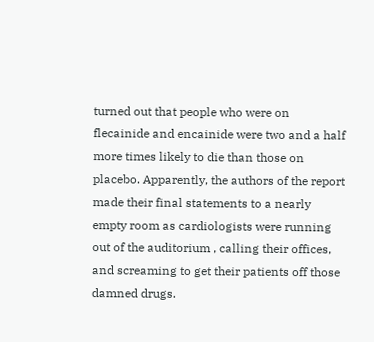turned out that people who were on flecainide and encainide were two and a half more times likely to die than those on placebo. Apparently, the authors of the report made their final statements to a nearly empty room as cardiologists were running out of the auditorium , calling their offices, and screaming to get their patients off those damned drugs.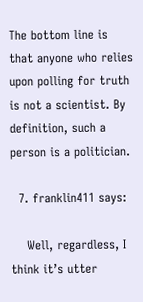The bottom line is that anyone who relies upon polling for truth is not a scientist. By definition, such a person is a politician.

  7. franklin411 says:

    Well, regardless, I think it’s utter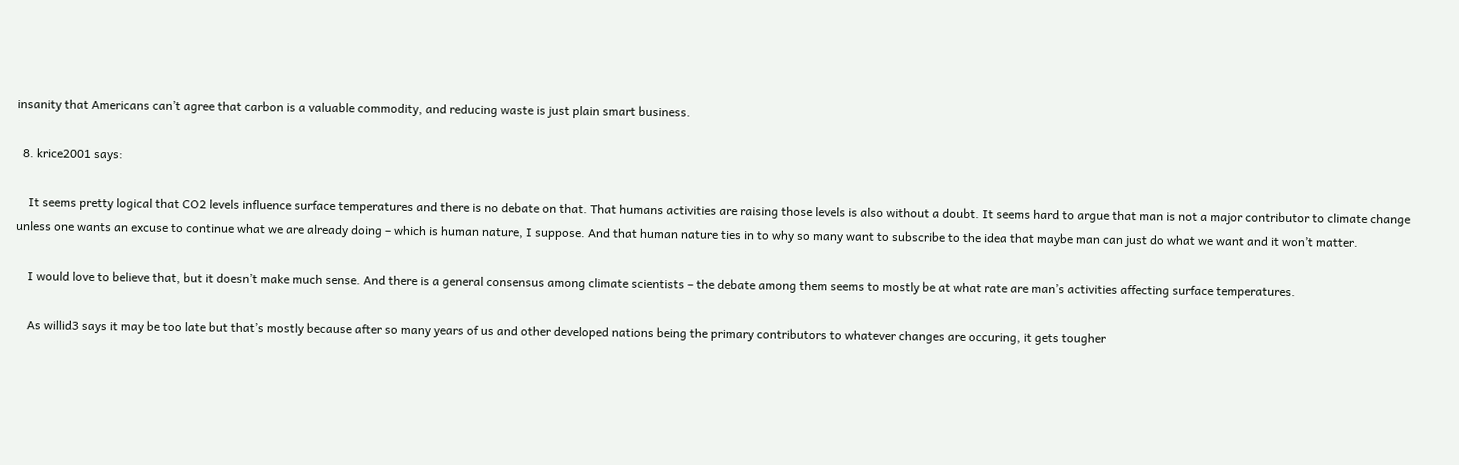insanity that Americans can’t agree that carbon is a valuable commodity, and reducing waste is just plain smart business.

  8. krice2001 says:

    It seems pretty logical that CO2 levels influence surface temperatures and there is no debate on that. That humans activities are raising those levels is also without a doubt. It seems hard to argue that man is not a major contributor to climate change unless one wants an excuse to continue what we are already doing – which is human nature, I suppose. And that human nature ties in to why so many want to subscribe to the idea that maybe man can just do what we want and it won’t matter.

    I would love to believe that, but it doesn’t make much sense. And there is a general consensus among climate scientists – the debate among them seems to mostly be at what rate are man’s activities affecting surface temperatures.

    As willid3 says it may be too late but that’s mostly because after so many years of us and other developed nations being the primary contributors to whatever changes are occuring, it gets tougher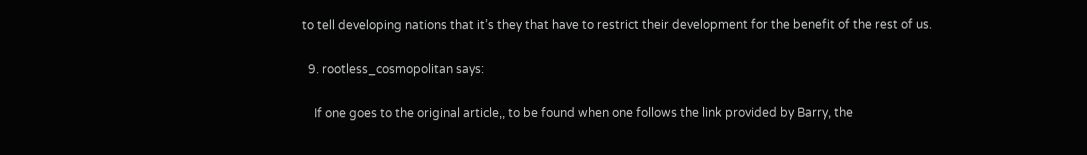to tell developing nations that it’s they that have to restrict their development for the benefit of the rest of us.

  9. rootless_cosmopolitan says:

    If one goes to the original article,, to be found when one follows the link provided by Barry, the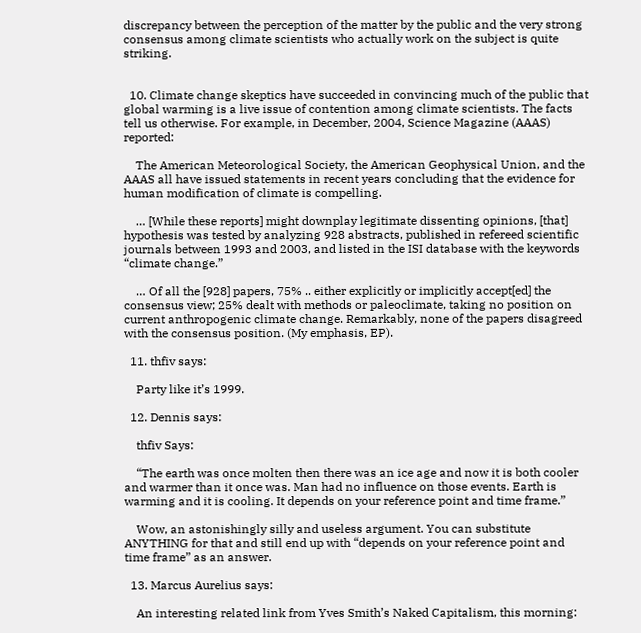discrepancy between the perception of the matter by the public and the very strong consensus among climate scientists who actually work on the subject is quite striking.


  10. Climate change skeptics have succeeded in convincing much of the public that global warming is a live issue of contention among climate scientists. The facts tell us otherwise. For example, in December, 2004, Science Magazine (AAAS) reported:

    The American Meteorological Society, the American Geophysical Union, and the AAAS all have issued statements in recent years concluding that the evidence for human modification of climate is compelling.

    … [While these reports] might downplay legitimate dissenting opinions, [that] hypothesis was tested by analyzing 928 abstracts, published in refereed scientific journals between 1993 and 2003, and listed in the ISI database with the keywords “climate change.”

    … Of all the [928] papers, 75% .. either explicitly or implicitly accept[ed] the consensus view; 25% dealt with methods or paleoclimate, taking no position on current anthropogenic climate change. Remarkably, none of the papers disagreed with the consensus position. (My emphasis, EP).

  11. thfiv says:

    Party like it’s 1999.

  12. Dennis says:

    thfiv Says:

    “The earth was once molten then there was an ice age and now it is both cooler and warmer than it once was. Man had no influence on those events. Earth is warming and it is cooling. It depends on your reference point and time frame.”

    Wow, an astonishingly silly and useless argument. You can substitute ANYTHING for that and still end up with “depends on your reference point and time frame” as an answer.

  13. Marcus Aurelius says:

    An interesting related link from Yves Smith’s Naked Capitalism, this morning: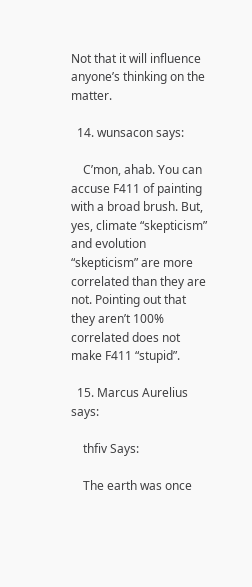Not that it will influence anyone’s thinking on the matter.

  14. wunsacon says:

    C’mon, ahab. You can accuse F411 of painting with a broad brush. But, yes, climate “skepticism” and evolution “skepticism” are more correlated than they are not. Pointing out that they aren’t 100% correlated does not make F411 “stupid”.

  15. Marcus Aurelius says:

    thfiv Says:

    The earth was once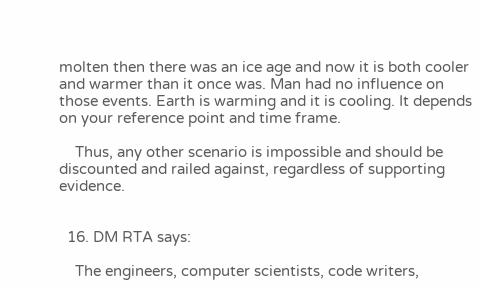molten then there was an ice age and now it is both cooler and warmer than it once was. Man had no influence on those events. Earth is warming and it is cooling. It depends on your reference point and time frame.

    Thus, any other scenario is impossible and should be discounted and railed against, regardless of supporting evidence.


  16. DM RTA says:

    The engineers, computer scientists, code writers,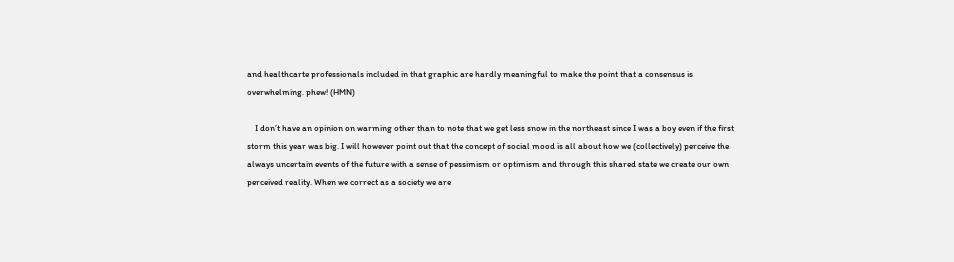and healthcarte professionals included in that graphic are hardly meaningful to make the point that a consensus is overwhelming. phew! (HMN)

    I don’t have an opinion on warming other than to note that we get less snow in the northeast since I was a boy even if the first storm this year was big. I will however point out that the concept of social mood is all about how we (collectively) perceive the always uncertain events of the future with a sense of pessimism or optimism and through this shared state we create our own perceived reality. When we correct as a society we are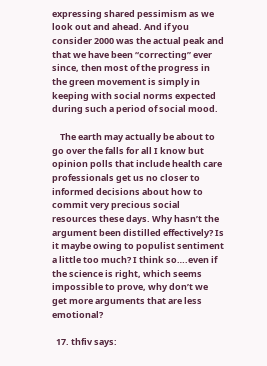expressing shared pessimism as we look out and ahead. And if you consider 2000 was the actual peak and that we have been “correcting” ever since, then most of the progress in the green movement is simply in keeping with social norms expected during such a period of social mood.

    The earth may actually be about to go over the falls for all I know but opinion polls that include health care professionals get us no closer to informed decisions about how to commit very precious social resources these days. Why hasn’t the argument been distilled effectively? Is it maybe owing to populist sentiment a little too much? I think so….even if the science is right, which seems impossible to prove, why don’t we get more arguments that are less emotional?

  17. thfiv says: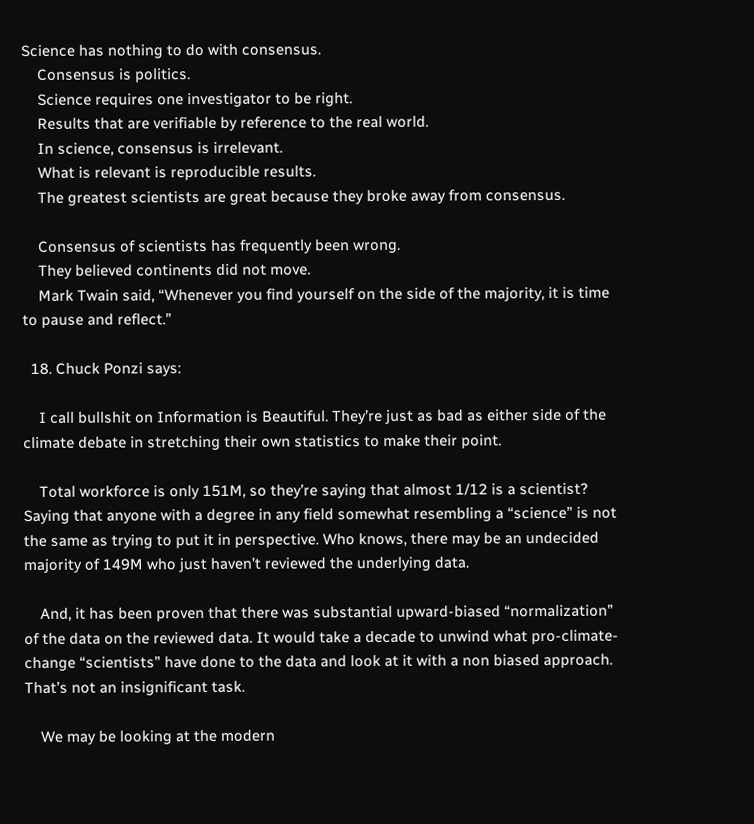Science has nothing to do with consensus.
    Consensus is politics.
    Science requires one investigator to be right.
    Results that are verifiable by reference to the real world.
    In science, consensus is irrelevant.
    What is relevant is reproducible results.
    The greatest scientists are great because they broke away from consensus.

    Consensus of scientists has frequently been wrong.
    They believed continents did not move.
    Mark Twain said, “Whenever you find yourself on the side of the majority, it is time to pause and reflect.”

  18. Chuck Ponzi says:

    I call bullshit on Information is Beautiful. They’re just as bad as either side of the climate debate in stretching their own statistics to make their point.

    Total workforce is only 151M, so they’re saying that almost 1/12 is a scientist? Saying that anyone with a degree in any field somewhat resembling a “science” is not the same as trying to put it in perspective. Who knows, there may be an undecided majority of 149M who just haven’t reviewed the underlying data.

    And, it has been proven that there was substantial upward-biased “normalization” of the data on the reviewed data. It would take a decade to unwind what pro-climate-change “scientists” have done to the data and look at it with a non biased approach. That’s not an insignificant task.

    We may be looking at the modern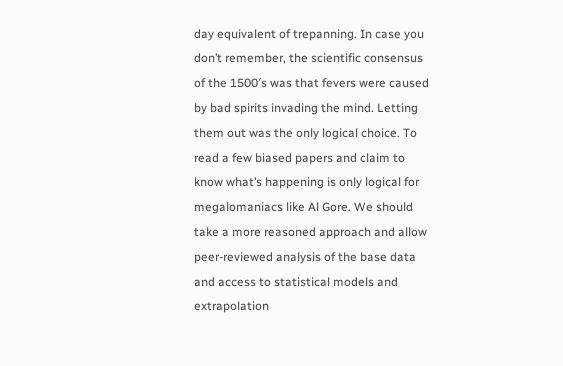day equivalent of trepanning. In case you don’t remember, the scientific consensus of the 1500′s was that fevers were caused by bad spirits invading the mind. Letting them out was the only logical choice. To read a few biased papers and claim to know what’s happening is only logical for megalomaniacs like Al Gore. We should take a more reasoned approach and allow peer-reviewed analysis of the base data and access to statistical models and extrapolation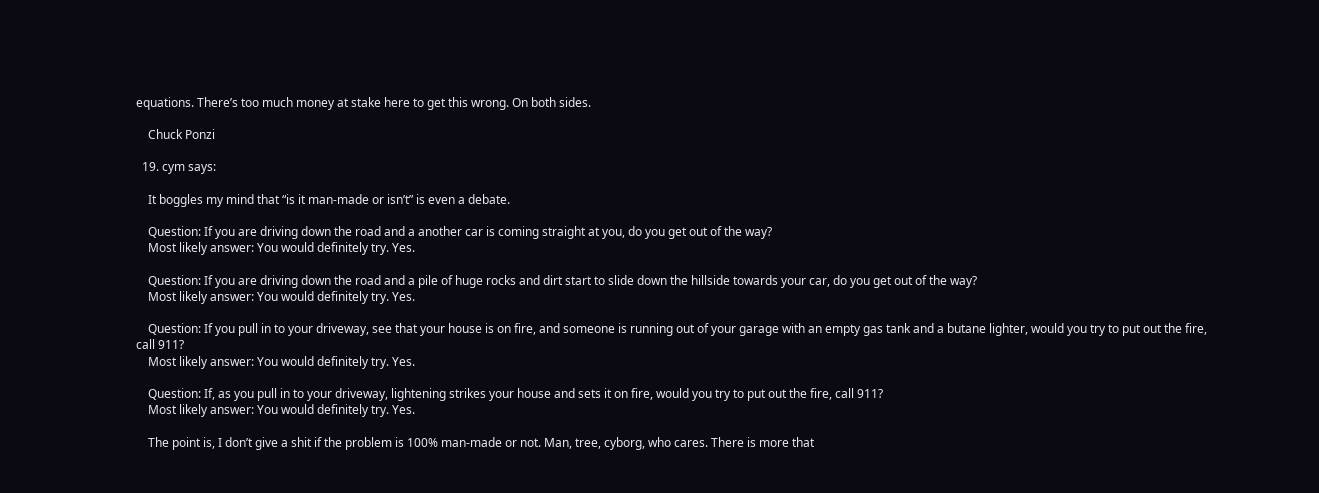equations. There’s too much money at stake here to get this wrong. On both sides.

    Chuck Ponzi

  19. cym says:

    It boggles my mind that “is it man-made or isn’t” is even a debate.

    Question: If you are driving down the road and a another car is coming straight at you, do you get out of the way?
    Most likely answer: You would definitely try. Yes.

    Question: If you are driving down the road and a pile of huge rocks and dirt start to slide down the hillside towards your car, do you get out of the way?
    Most likely answer: You would definitely try. Yes.

    Question: If you pull in to your driveway, see that your house is on fire, and someone is running out of your garage with an empty gas tank and a butane lighter, would you try to put out the fire, call 911?
    Most likely answer: You would definitely try. Yes.

    Question: If, as you pull in to your driveway, lightening strikes your house and sets it on fire, would you try to put out the fire, call 911?
    Most likely answer: You would definitely try. Yes.

    The point is, I don’t give a shit if the problem is 100% man-made or not. Man, tree, cyborg, who cares. There is more that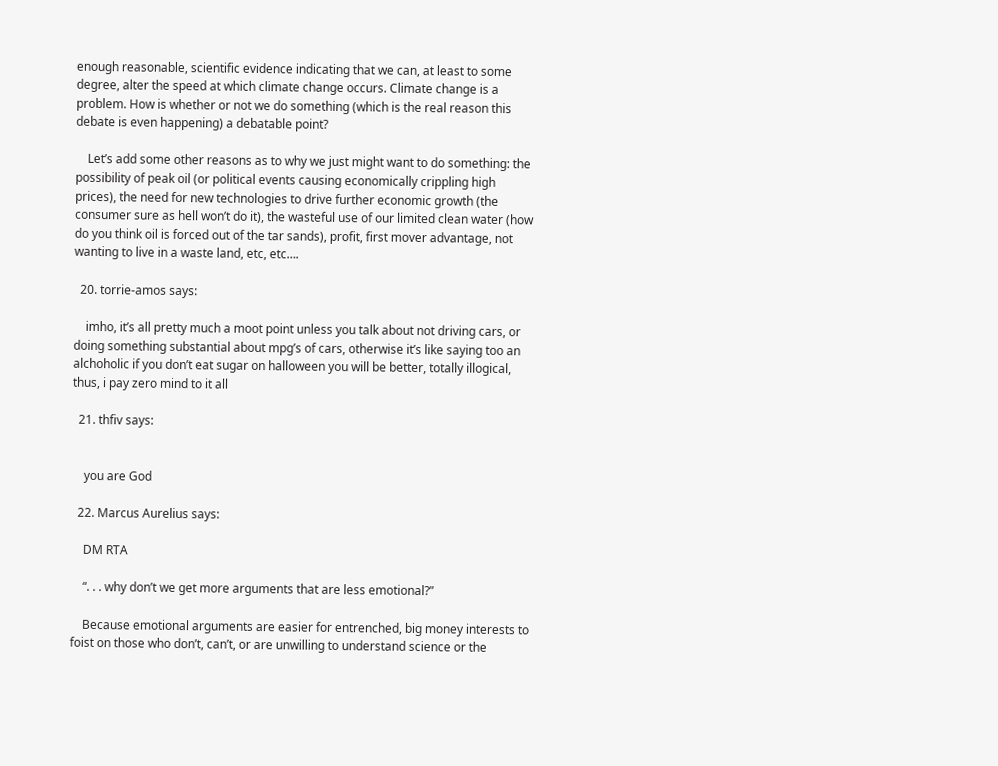enough reasonable, scientific evidence indicating that we can, at least to some degree, alter the speed at which climate change occurs. Climate change is a problem. How is whether or not we do something (which is the real reason this debate is even happening) a debatable point?

    Let’s add some other reasons as to why we just might want to do something: the possibility of peak oil (or political events causing economically crippling high prices), the need for new technologies to drive further economic growth (the consumer sure as hell won’t do it), the wasteful use of our limited clean water (how do you think oil is forced out of the tar sands), profit, first mover advantage, not wanting to live in a waste land, etc, etc….

  20. torrie-amos says:

    imho, it’s all pretty much a moot point unless you talk about not driving cars, or doing something substantial about mpg’s of cars, otherwise it’s like saying too an alchoholic if you don’t eat sugar on halloween you will be better, totally illogical, thus, i pay zero mind to it all

  21. thfiv says:


    you are God

  22. Marcus Aurelius says:

    DM RTA

    “. . . why don’t we get more arguments that are less emotional?”

    Because emotional arguments are easier for entrenched, big money interests to foist on those who don’t, can’t, or are unwilling to understand science or the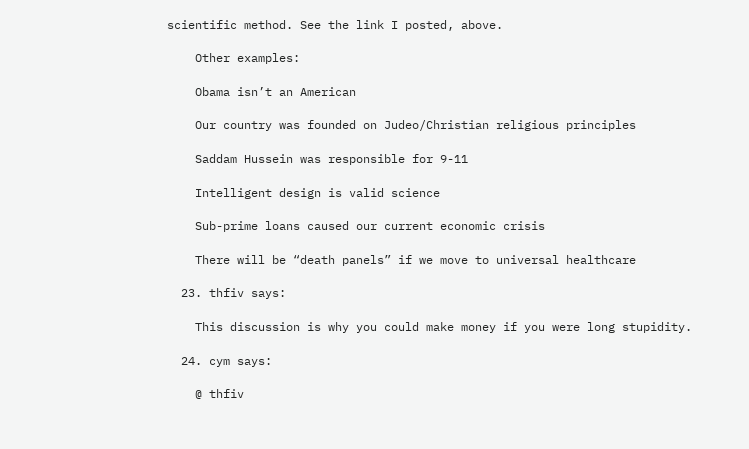scientific method. See the link I posted, above.

    Other examples:

    Obama isn’t an American

    Our country was founded on Judeo/Christian religious principles

    Saddam Hussein was responsible for 9-11

    Intelligent design is valid science

    Sub-prime loans caused our current economic crisis

    There will be “death panels” if we move to universal healthcare

  23. thfiv says:

    This discussion is why you could make money if you were long stupidity.

  24. cym says:

    @ thfiv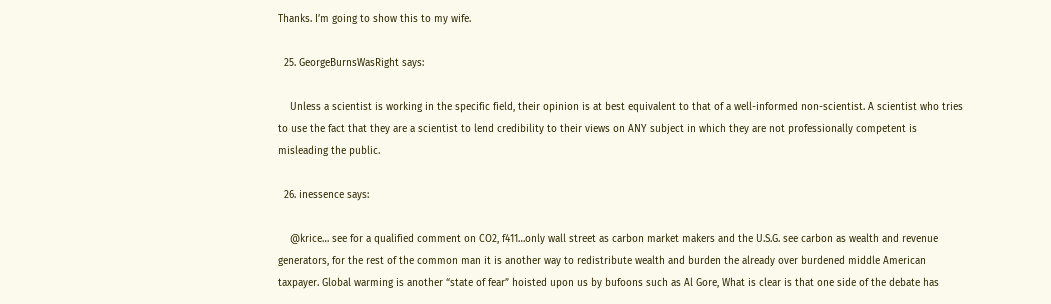Thanks. I’m going to show this to my wife.

  25. GeorgeBurnsWasRight says:

    Unless a scientist is working in the specific field, their opinion is at best equivalent to that of a well-informed non-scientist. A scientist who tries to use the fact that they are a scientist to lend credibility to their views on ANY subject in which they are not professionally competent is misleading the public.

  26. inessence says:

    @krice… see for a qualified comment on CO2, f411…only wall street as carbon market makers and the U.S.G. see carbon as wealth and revenue generators, for the rest of the common man it is another way to redistribute wealth and burden the already over burdened middle American taxpayer. Global warming is another “state of fear” hoisted upon us by bufoons such as Al Gore, What is clear is that one side of the debate has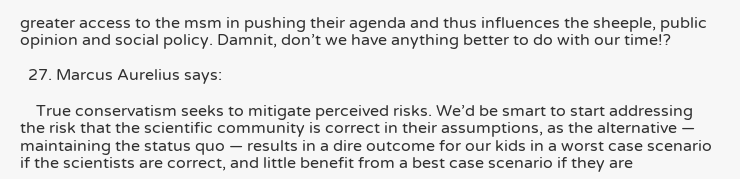greater access to the msm in pushing their agenda and thus influences the sheeple, public opinion and social policy. Damnit, don’t we have anything better to do with our time!?

  27. Marcus Aurelius says:

    True conservatism seeks to mitigate perceived risks. We’d be smart to start addressing the risk that the scientific community is correct in their assumptions, as the alternative — maintaining the status quo — results in a dire outcome for our kids in a worst case scenario if the scientists are correct, and little benefit from a best case scenario if they are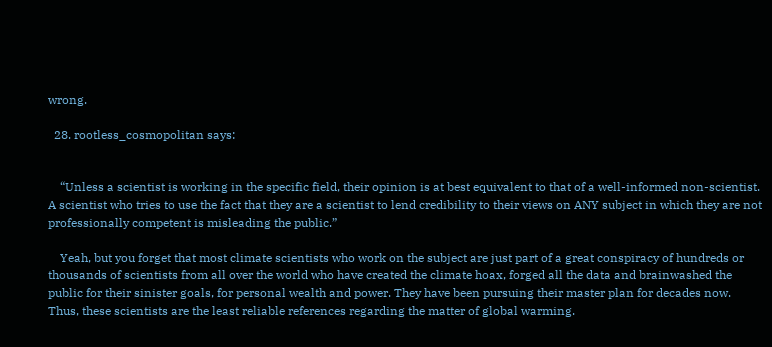wrong.

  28. rootless_cosmopolitan says:


    “Unless a scientist is working in the specific field, their opinion is at best equivalent to that of a well-informed non-scientist. A scientist who tries to use the fact that they are a scientist to lend credibility to their views on ANY subject in which they are not professionally competent is misleading the public.”

    Yeah, but you forget that most climate scientists who work on the subject are just part of a great conspiracy of hundreds or thousands of scientists from all over the world who have created the climate hoax, forged all the data and brainwashed the public for their sinister goals, for personal wealth and power. They have been pursuing their master plan for decades now. Thus, these scientists are the least reliable references regarding the matter of global warming.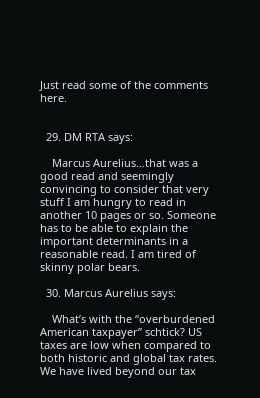Just read some of the comments here.


  29. DM RTA says:

    Marcus Aurelius…that was a good read and seemingly convincing to consider that very stuff I am hungry to read in another 10 pages or so. Someone has to be able to explain the important determinants in a reasonable read. I am tired of skinny polar bears.

  30. Marcus Aurelius says:

    What’s with the “overburdened American taxpayer” schtick? US taxes are low when compared to both historic and global tax rates. We have lived beyond our tax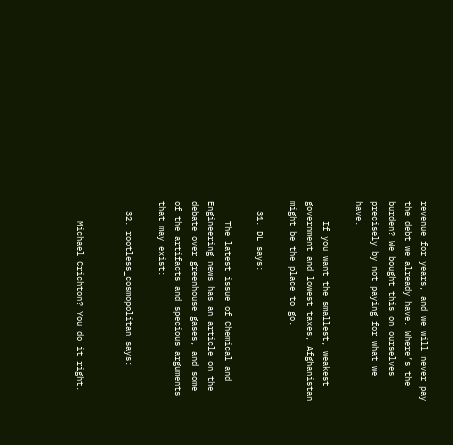revenue for years, and we will never pay the debt we already have. Where’s the burden? We bought this on ourselves precisely by not paying for what we have.

    If you want the smallest, weakest government and lowest taxes, Afghanistan might be the place to go.

  31. DL says:

    The latest issue of Chemical and Engineering news has an article on the debate over greenhouse gases, and some of the artifacts and specious arguments that may exist:

  32. rootless_cosmopolitan says:


    Michael Crichton? You do it right.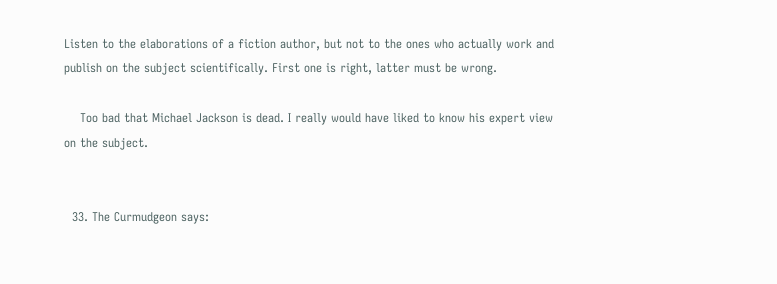Listen to the elaborations of a fiction author, but not to the ones who actually work and publish on the subject scientifically. First one is right, latter must be wrong.

    Too bad that Michael Jackson is dead. I really would have liked to know his expert view on the subject.


  33. The Curmudgeon says: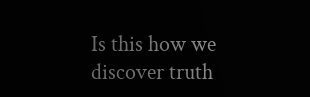Is this how we discover truth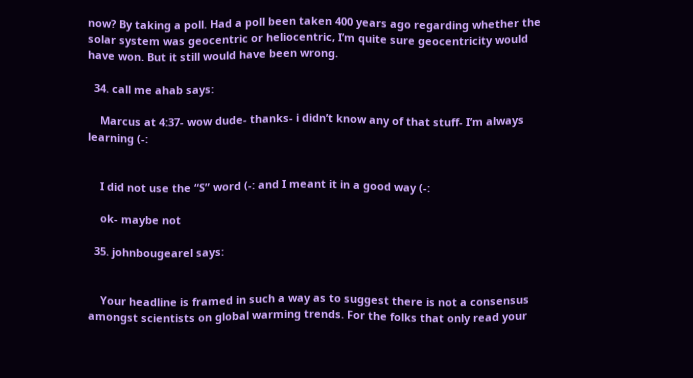now? By taking a poll. Had a poll been taken 400 years ago regarding whether the solar system was geocentric or heliocentric, I’m quite sure geocentricity would have won. But it still would have been wrong.

  34. call me ahab says:

    Marcus at 4:37- wow dude- thanks- i didn’t know any of that stuff- I’m always learning (-:


    I did not use the “S” word (-: and I meant it in a good way (-:

    ok- maybe not

  35. johnbougearel says:


    Your headline is framed in such a way as to suggest there is not a consensus amongst scientists on global warming trends. For the folks that only read your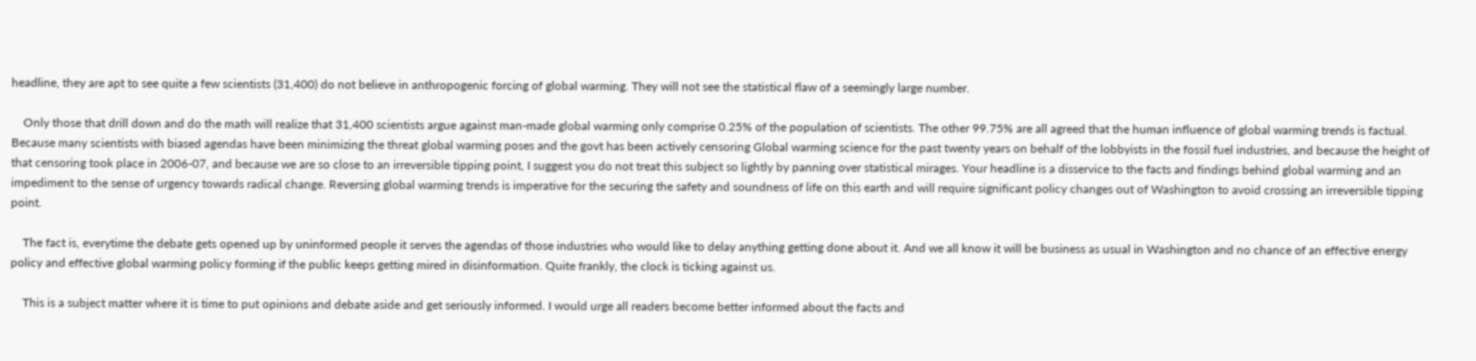headline, they are apt to see quite a few scientists (31,400) do not believe in anthropogenic forcing of global warming. They will not see the statistical flaw of a seemingly large number.

    Only those that drill down and do the math will realize that 31,400 scientists argue against man-made global warming only comprise 0.25% of the population of scientists. The other 99.75% are all agreed that the human influence of global warming trends is factual. Because many scientists with biased agendas have been minimizing the threat global warming poses and the govt has been actively censoring Global warming science for the past twenty years on behalf of the lobbyists in the fossil fuel industries, and because the height of that censoring took place in 2006-07, and because we are so close to an irreversible tipping point, I suggest you do not treat this subject so lightly by panning over statistical mirages. Your headline is a disservice to the facts and findings behind global warming and an impediment to the sense of urgency towards radical change. Reversing global warming trends is imperative for the securing the safety and soundness of life on this earth and will require significant policy changes out of Washington to avoid crossing an irreversible tipping point.

    The fact is, everytime the debate gets opened up by uninformed people it serves the agendas of those industries who would like to delay anything getting done about it. And we all know it will be business as usual in Washington and no chance of an effective energy policy and effective global warming policy forming if the public keeps getting mired in disinformation. Quite frankly, the clock is ticking against us.

    This is a subject matter where it is time to put opinions and debate aside and get seriously informed. I would urge all readers become better informed about the facts and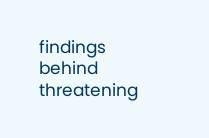findings behind threatening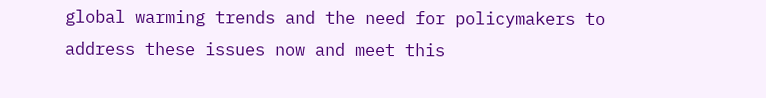global warming trends and the need for policymakers to address these issues now and meet this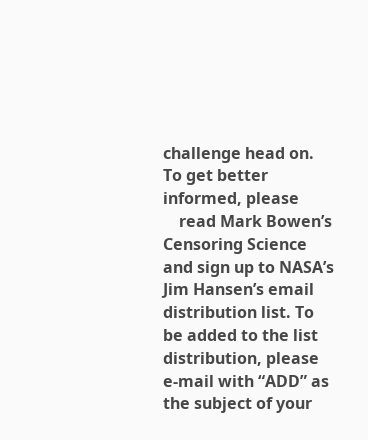challenge head on. To get better informed, please
    read Mark Bowen’s Censoring Science and sign up to NASA’s Jim Hansen’s email distribution list. To be added to the list distribution, please e-mail with “ADD” as the subject of your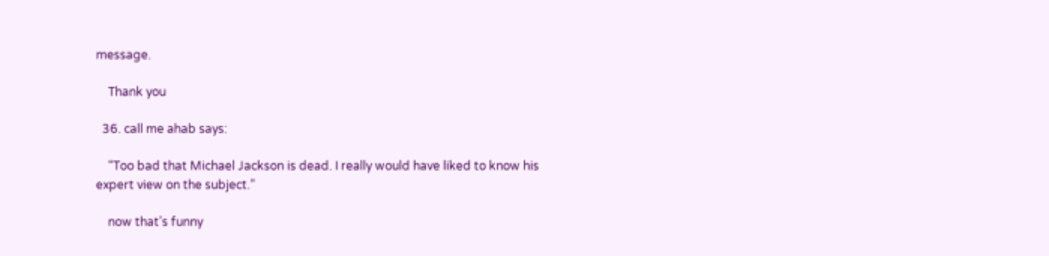message.

    Thank you

  36. call me ahab says:

    “Too bad that Michael Jackson is dead. I really would have liked to know his expert view on the subject.”

    now that’s funny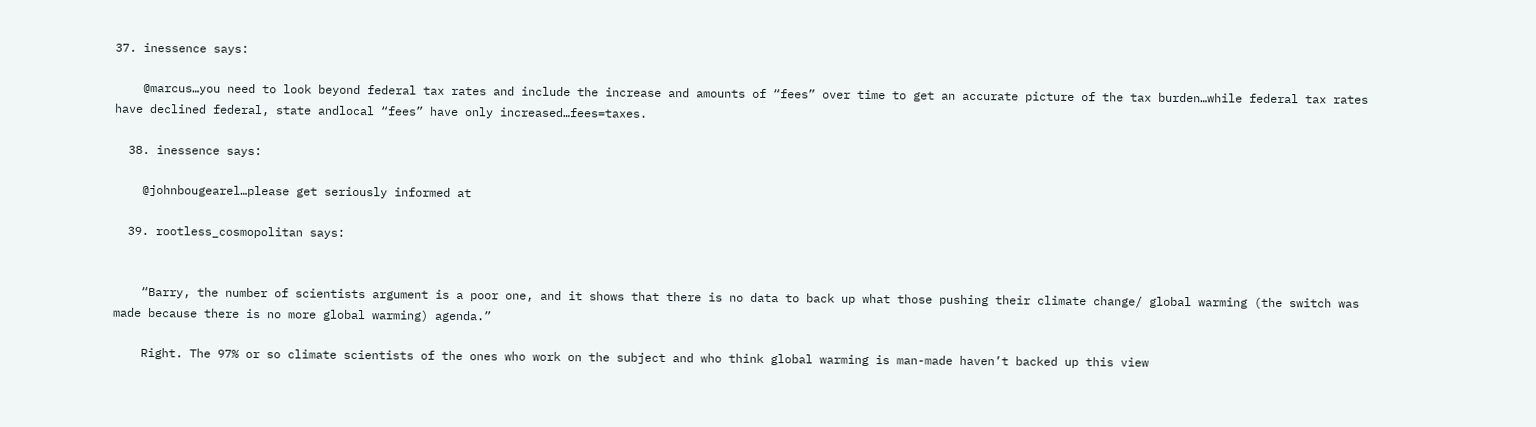37. inessence says:

    @marcus…you need to look beyond federal tax rates and include the increase and amounts of “fees” over time to get an accurate picture of the tax burden…while federal tax rates have declined federal, state andlocal “fees” have only increased…fees=taxes.

  38. inessence says:

    @johnbougearel…please get seriously informed at

  39. rootless_cosmopolitan says:


    “Barry, the number of scientists argument is a poor one, and it shows that there is no data to back up what those pushing their climate change/ global warming (the switch was made because there is no more global warming) agenda.”

    Right. The 97% or so climate scientists of the ones who work on the subject and who think global warming is man-made haven’t backed up this view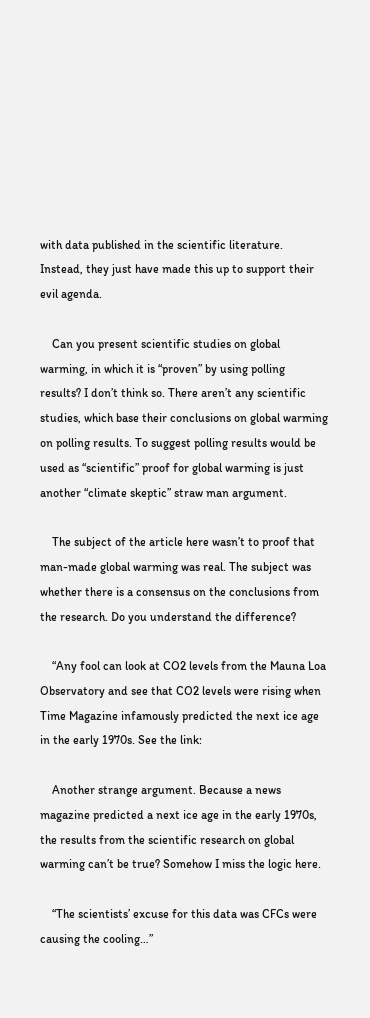with data published in the scientific literature. Instead, they just have made this up to support their evil agenda.

    Can you present scientific studies on global warming, in which it is “proven” by using polling results? I don’t think so. There aren’t any scientific studies, which base their conclusions on global warming on polling results. To suggest polling results would be used as “scientific” proof for global warming is just another “climate skeptic” straw man argument.

    The subject of the article here wasn’t to proof that man-made global warming was real. The subject was whether there is a consensus on the conclusions from the research. Do you understand the difference?

    “Any fool can look at CO2 levels from the Mauna Loa Observatory and see that CO2 levels were rising when Time Magazine infamously predicted the next ice age in the early 1970s. See the link:

    Another strange argument. Because a news magazine predicted a next ice age in the early 1970s, the results from the scientific research on global warming can’t be true? Somehow I miss the logic here.

    “The scientists’ excuse for this data was CFCs were causing the cooling…”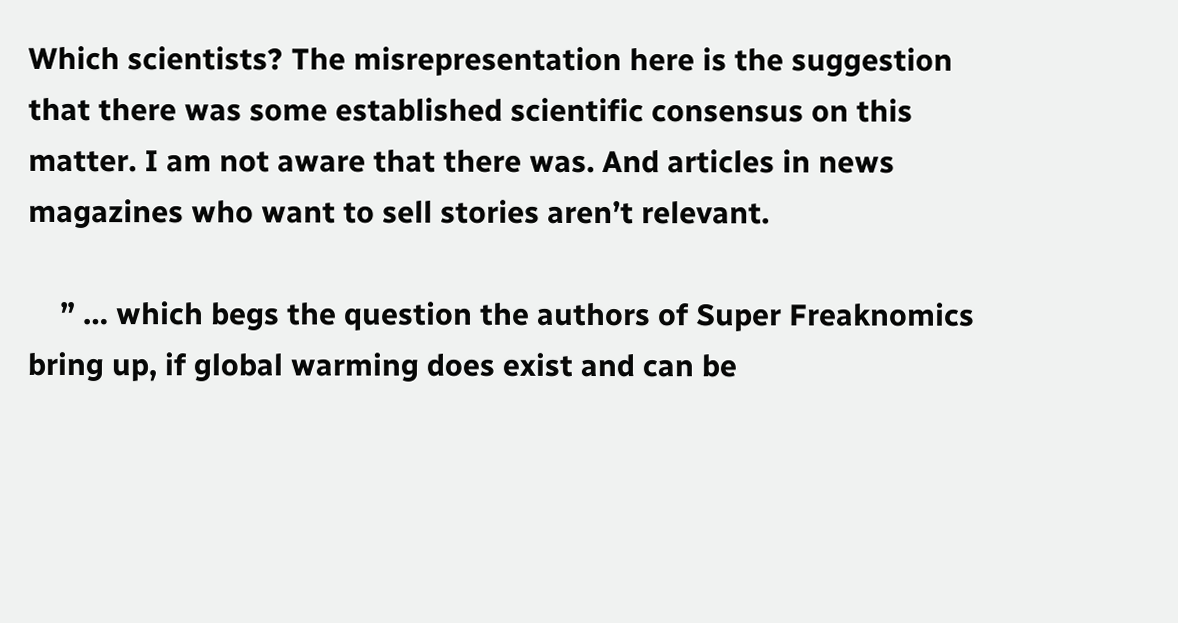Which scientists? The misrepresentation here is the suggestion that there was some established scientific consensus on this matter. I am not aware that there was. And articles in news magazines who want to sell stories aren’t relevant.

    ” … which begs the question the authors of Super Freaknomics bring up, if global warming does exist and can be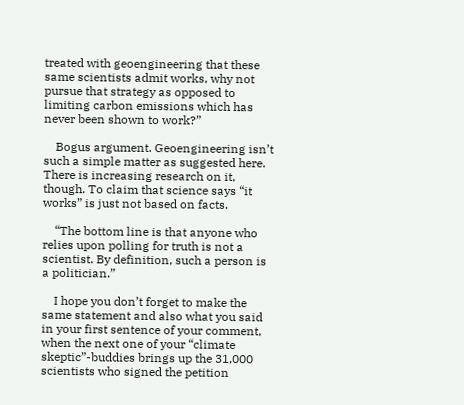treated with geoengineering that these same scientists admit works, why not pursue that strategy as opposed to limiting carbon emissions which has never been shown to work?”

    Bogus argument. Geoengineering isn’t such a simple matter as suggested here. There is increasing research on it, though. To claim that science says “it works” is just not based on facts.

    “The bottom line is that anyone who relies upon polling for truth is not a scientist. By definition, such a person is a politician.”

    I hope you don’t forget to make the same statement and also what you said in your first sentence of your comment, when the next one of your “climate skeptic”-buddies brings up the 31,000 scientists who signed the petition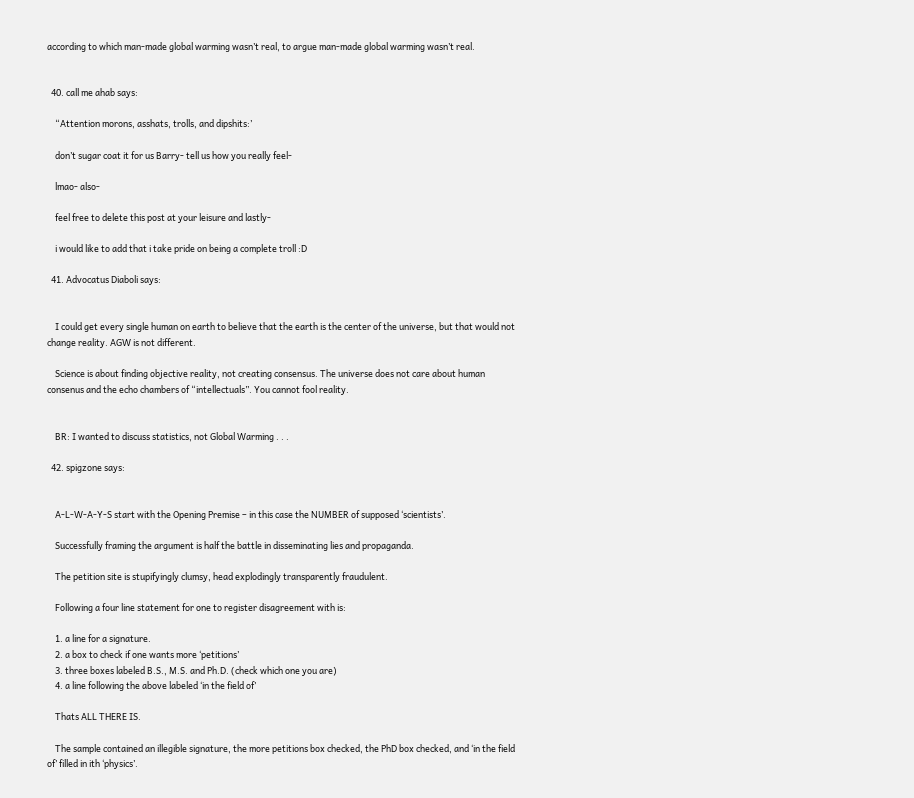according to which man-made global warming wasn’t real, to argue man-made global warming wasn’t real.


  40. call me ahab says:

    “Attention morons, asshats, trolls, and dipshits:’

    don’t sugar coat it for us Barry- tell us how you really feel-

    lmao- also-

    feel free to delete this post at your leisure and lastly-

    i would like to add that i take pride on being a complete troll :D

  41. Advocatus Diaboli says:


    I could get every single human on earth to believe that the earth is the center of the universe, but that would not change reality. AGW is not different.

    Science is about finding objective reality, not creating consensus. The universe does not care about human consenus and the echo chambers of “intellectuals”. You cannot fool reality.


    BR: I wanted to discuss statistics, not Global Warming . . .

  42. spigzone says:


    A-L-W-A-Y-S start with the Opening Premise – in this case the NUMBER of supposed ‘scientists’.

    Successfully framing the argument is half the battle in disseminating lies and propaganda.

    The petition site is stupifyingly clumsy, head explodingly transparently fraudulent.

    Following a four line statement for one to register disagreement with is:

    1. a line for a signature.
    2. a box to check if one wants more ‘petitions’
    3. three boxes labeled B.S., M.S. and Ph.D. (check which one you are)
    4. a line following the above labeled ‘in the field of’

    Thats ALL THERE IS.

    The sample contained an illegible signature, the more petitions box checked, the PhD box checked, and ‘in the field of’ filled in ith ‘physics’.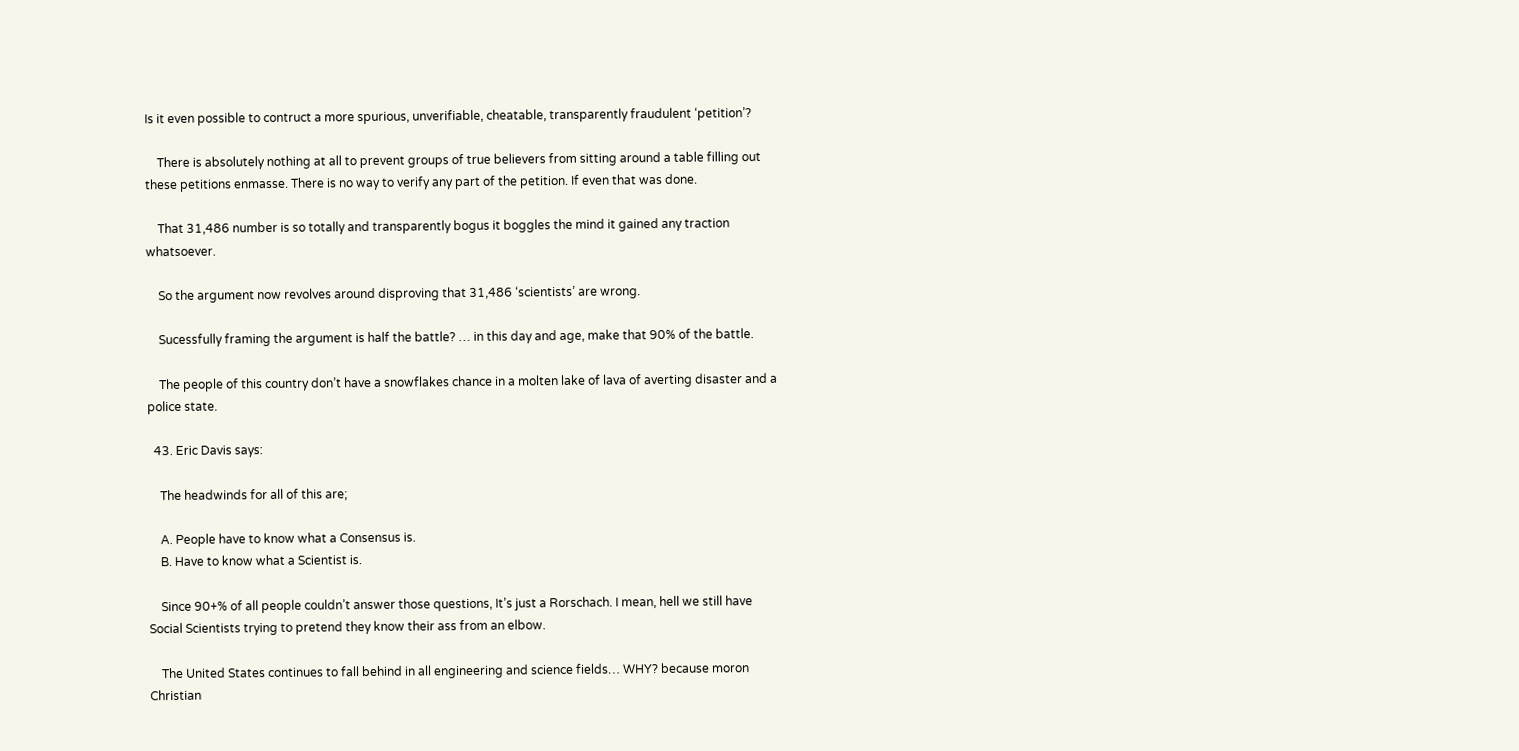Is it even possible to contruct a more spurious, unverifiable, cheatable, transparently fraudulent ‘petition’?

    There is absolutely nothing at all to prevent groups of true believers from sitting around a table filling out these petitions enmasse. There is no way to verify any part of the petition. If even that was done.

    That 31,486 number is so totally and transparently bogus it boggles the mind it gained any traction whatsoever.

    So the argument now revolves around disproving that 31,486 ‘scientists’ are wrong.

    Sucessfully framing the argument is half the battle? … in this day and age, make that 90% of the battle.

    The people of this country don’t have a snowflakes chance in a molten lake of lava of averting disaster and a police state.

  43. Eric Davis says:

    The headwinds for all of this are;

    A. People have to know what a Consensus is.
    B. Have to know what a Scientist is.

    Since 90+% of all people couldn’t answer those questions, It’s just a Rorschach. I mean, hell we still have Social Scientists trying to pretend they know their ass from an elbow.

    The United States continues to fall behind in all engineering and science fields… WHY? because moron Christian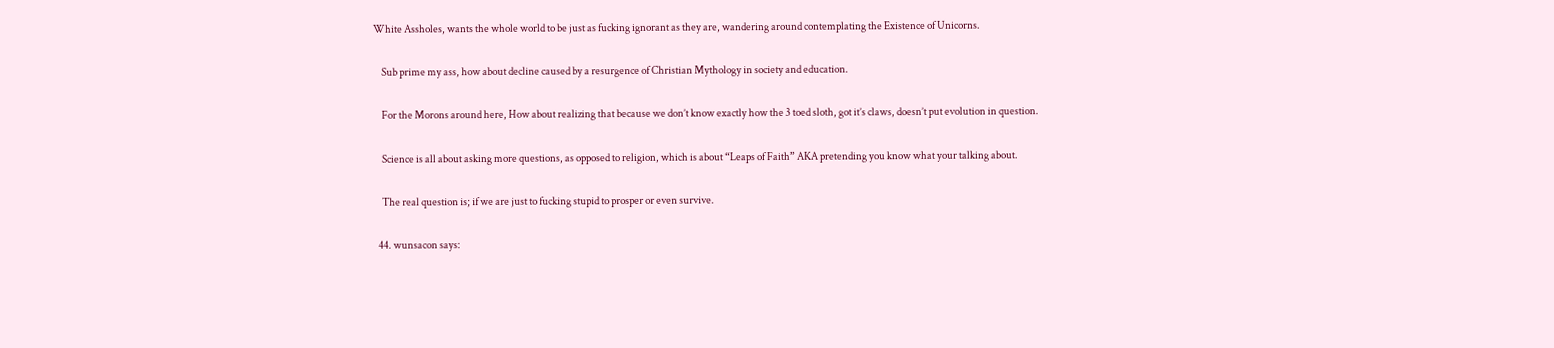White Assholes, wants the whole world to be just as fucking ignorant as they are, wandering around contemplating the Existence of Unicorns.

    Sub prime my ass, how about decline caused by a resurgence of Christian Mythology in society and education.

    For the Morons around here, How about realizing that because we don’t know exactly how the 3 toed sloth, got it’s claws, doesn’t put evolution in question.

    Science is all about asking more questions, as opposed to religion, which is about “Leaps of Faith” AKA pretending you know what your talking about.

    The real question is; if we are just to fucking stupid to prosper or even survive.

  44. wunsacon says: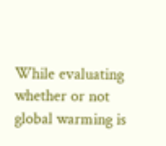While evaluating whether or not global warming is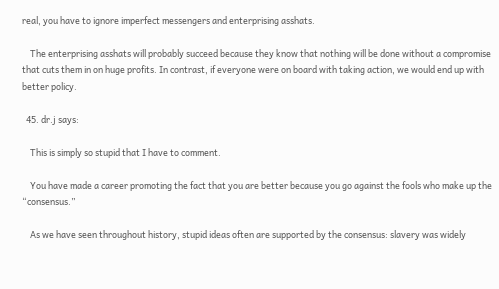real, you have to ignore imperfect messengers and enterprising asshats.

    The enterprising asshats will probably succeed because they know that nothing will be done without a compromise that cuts them in on huge profits. In contrast, if everyone were on board with taking action, we would end up with better policy.

  45. dr.j says:

    This is simply so stupid that I have to comment.

    You have made a career promoting the fact that you are better because you go against the fools who make up the “consensus.”

    As we have seen throughout history, stupid ideas often are supported by the consensus: slavery was widely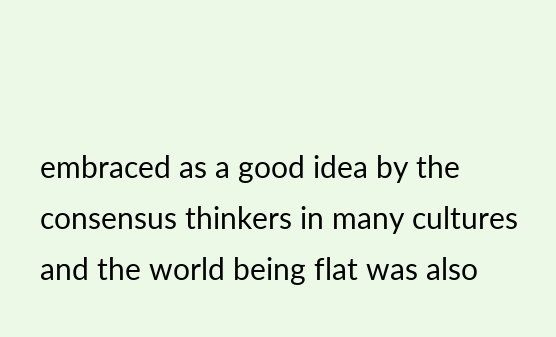embraced as a good idea by the consensus thinkers in many cultures and the world being flat was also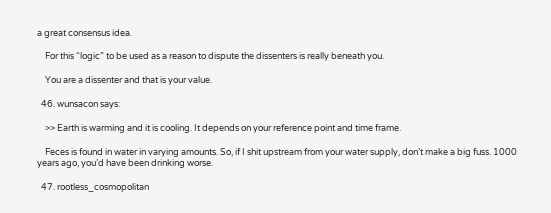a great consensus idea.

    For this “logic” to be used as a reason to dispute the dissenters is really beneath you.

    You are a dissenter and that is your value.

  46. wunsacon says:

    >> Earth is warming and it is cooling. It depends on your reference point and time frame.

    Feces is found in water in varying amounts. So, if I shit upstream from your water supply, don’t make a big fuss. 1000 years ago, you’d have been drinking worse.

  47. rootless_cosmopolitan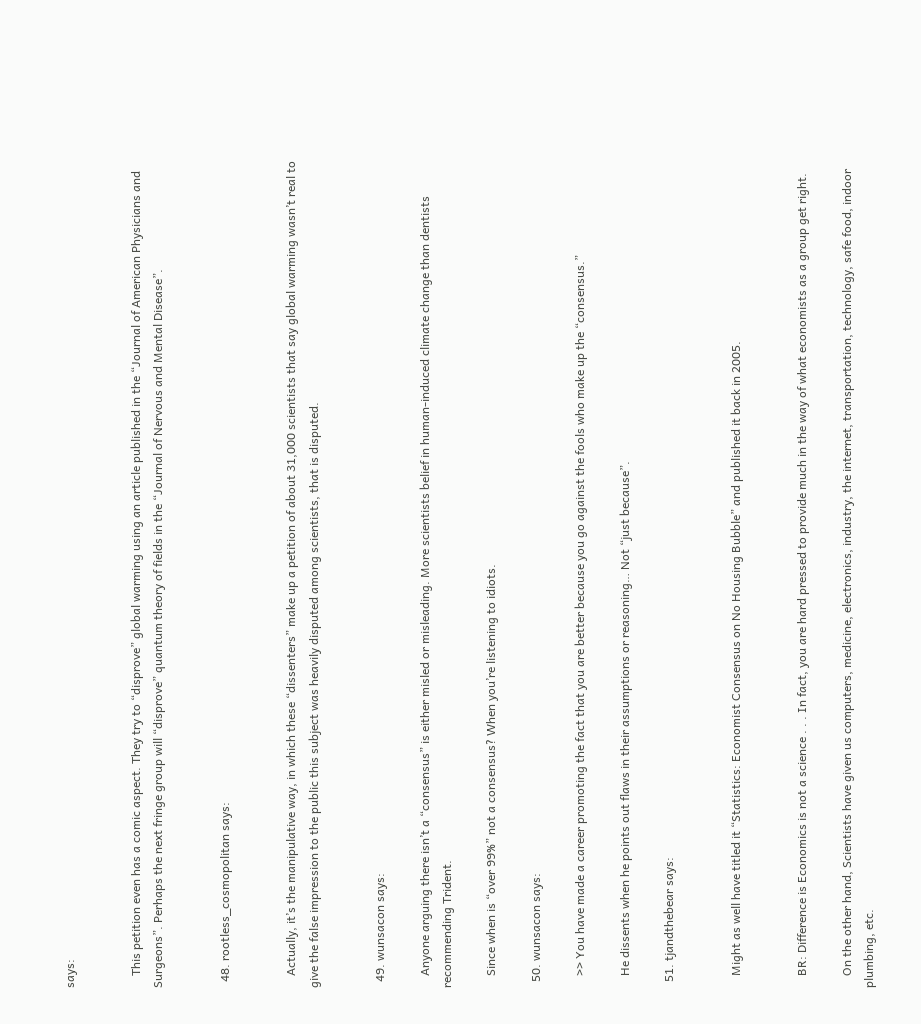says:


    This petition even has a comic aspect. They try to “disprove” global warming using an article published in the “Journal of American Physicians and Surgeons”. Perhaps the next fringe group will “disprove” quantum theory of fields in the “Journal of Nervous and Mental Disease”.


  48. rootless_cosmopolitan says:


    Actually, it’s the manipulative way, in which these “dissenters” make up a petition of about 31,000 scientists that say global warming wasn’t real to give the false impression to the public this subject was heavily disputed among scientists, that is disputed.


  49. wunsacon says:

    Anyone arguing there isn’t a “consensus” is either misled or misleading. More scientists belief in human-induced climate change than dentists recommending Trident.

    Since when is “over 99%” not a consensus? When you’re listening to idiots.

  50. wunsacon says:

    >> You have made a career promoting the fact that you are better because you go against the fools who make up the “consensus.”

    He dissents when he points out flaws in their assumptions or reasoning… Not “just because”.

  51. tjandthebear says:


    Might as well have titled it “Statistics: Economist Consensus on No Housing Bubble” and published it back in 2005.


    BR: Difference is Economics is not a science . . . In fact, you are hard pressed to provide much in the way of what economists as a group get right.

    On the other hand, Scientists have given us computers, medicine, electronics, industry, the internet, transportation, technology, safe food, indoor plumbing, etc.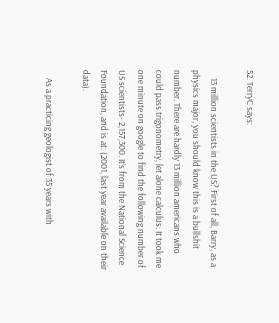52. TerryC says:

    13 million scientists in the US? First of all, Barry, as a physics major, you should know this is a bullshit number. There are hardly 13 million americans who could pass trigonometry, let alone calculus. It took me one minute on google to find the following number of US scientists- 2,157,300. It’s from the National Science Foundation, and is at: (2001, last year available on their data).

    As a practicing geologist of 35 years with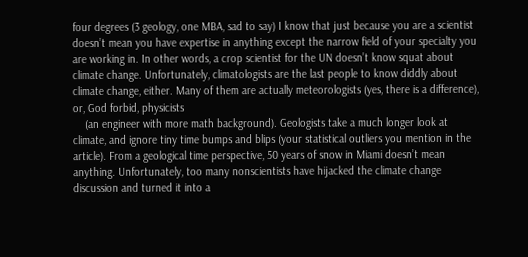four degrees (3 geology, one MBA, sad to say) I know that just because you are a scientist doesn’t mean you have expertise in anything except the narrow field of your specialty you are working in. In other words, a crop scientist for the UN doesn’t know squat about climate change. Unfortunately, climatologists are the last people to know diddly about climate change, either. Many of them are actually meteorologists (yes, there is a difference), or, God forbid, physicists
    (an engineer with more math background). Geologists take a much longer look at climate, and ignore tiny time bumps and blips (your statistical outliers you mention in the article). From a geological time perspective, 50 years of snow in Miami doesn’t mean anything. Unfortunately, too many nonscientists have hijacked the climate change discussion and turned it into a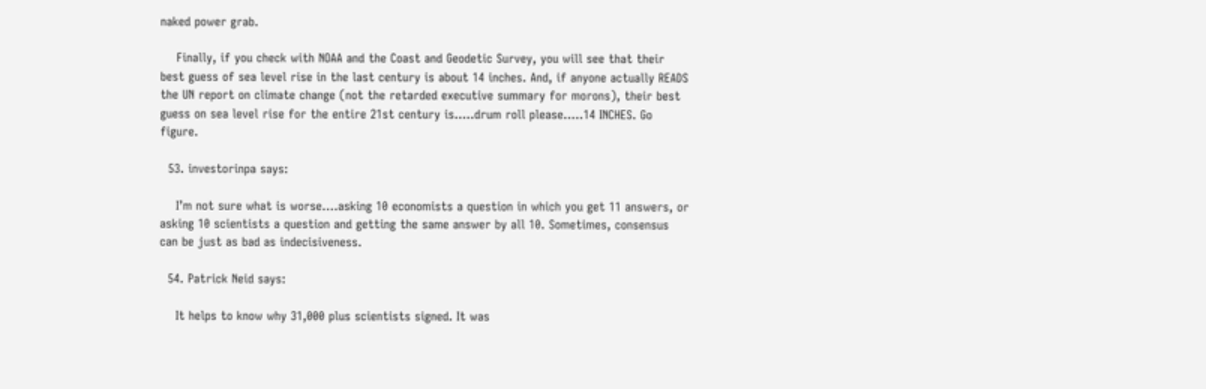naked power grab.

    Finally, if you check with NOAA and the Coast and Geodetic Survey, you will see that their best guess of sea level rise in the last century is about 14 inches. And, if anyone actually READS the UN report on climate change (not the retarded executive summary for morons), their best guess on sea level rise for the entire 21st century is…..drum roll please…..14 INCHES. Go figure.

  53. investorinpa says:

    I’m not sure what is worse….asking 10 economists a question in which you get 11 answers, or asking 10 scientists a question and getting the same answer by all 10. Sometimes, consensus can be just as bad as indecisiveness.

  54. Patrick Neid says:

    It helps to know why 31,000 plus scientists signed. It was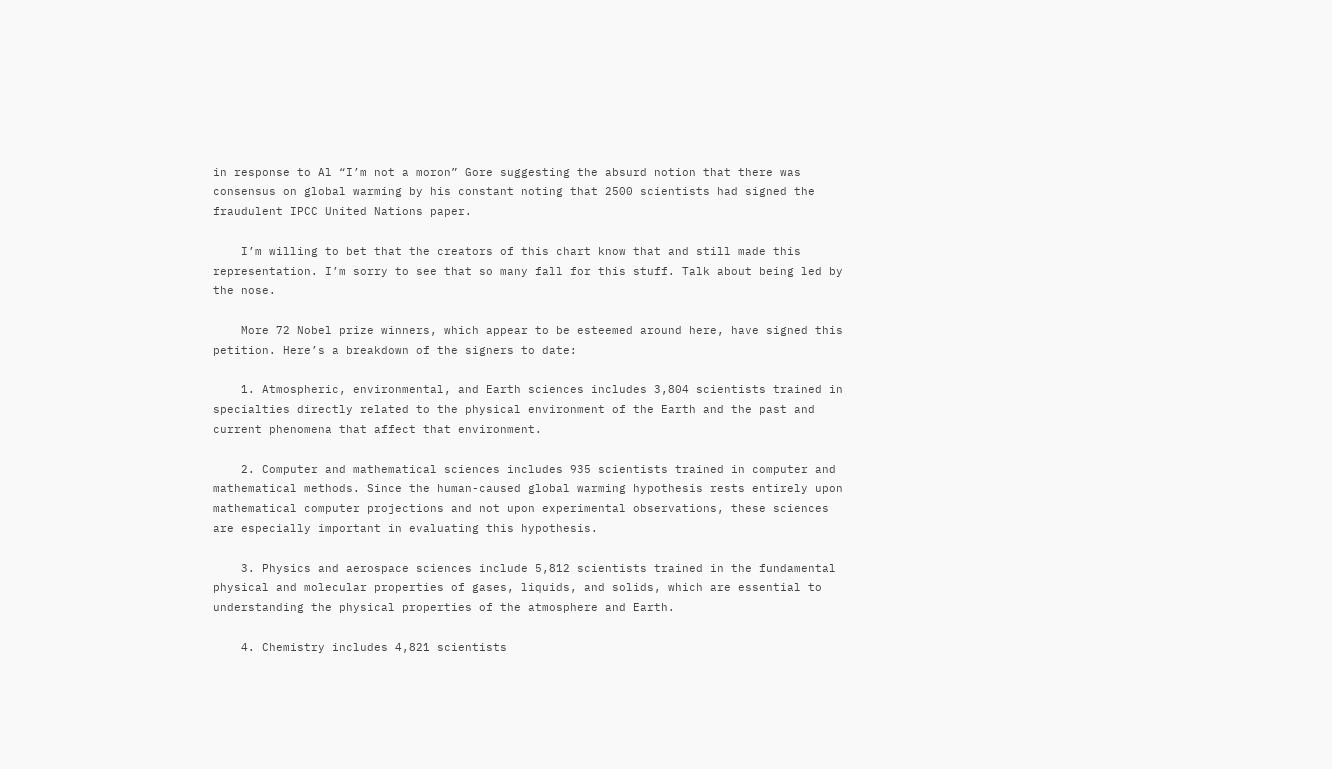in response to Al “I’m not a moron” Gore suggesting the absurd notion that there was consensus on global warming by his constant noting that 2500 scientists had signed the fraudulent IPCC United Nations paper.

    I’m willing to bet that the creators of this chart know that and still made this representation. I’m sorry to see that so many fall for this stuff. Talk about being led by the nose.

    More 72 Nobel prize winners, which appear to be esteemed around here, have signed this petition. Here’s a breakdown of the signers to date:

    1. Atmospheric, environmental, and Earth sciences includes 3,804 scientists trained in specialties directly related to the physical environment of the Earth and the past and current phenomena that affect that environment.

    2. Computer and mathematical sciences includes 935 scientists trained in computer and mathematical methods. Since the human-caused global warming hypothesis rests entirely upon mathematical computer projections and not upon experimental observations, these sciences are especially important in evaluating this hypothesis.

    3. Physics and aerospace sciences include 5,812 scientists trained in the fundamental physical and molecular properties of gases, liquids, and solids, which are essential to understanding the physical properties of the atmosphere and Earth.

    4. Chemistry includes 4,821 scientists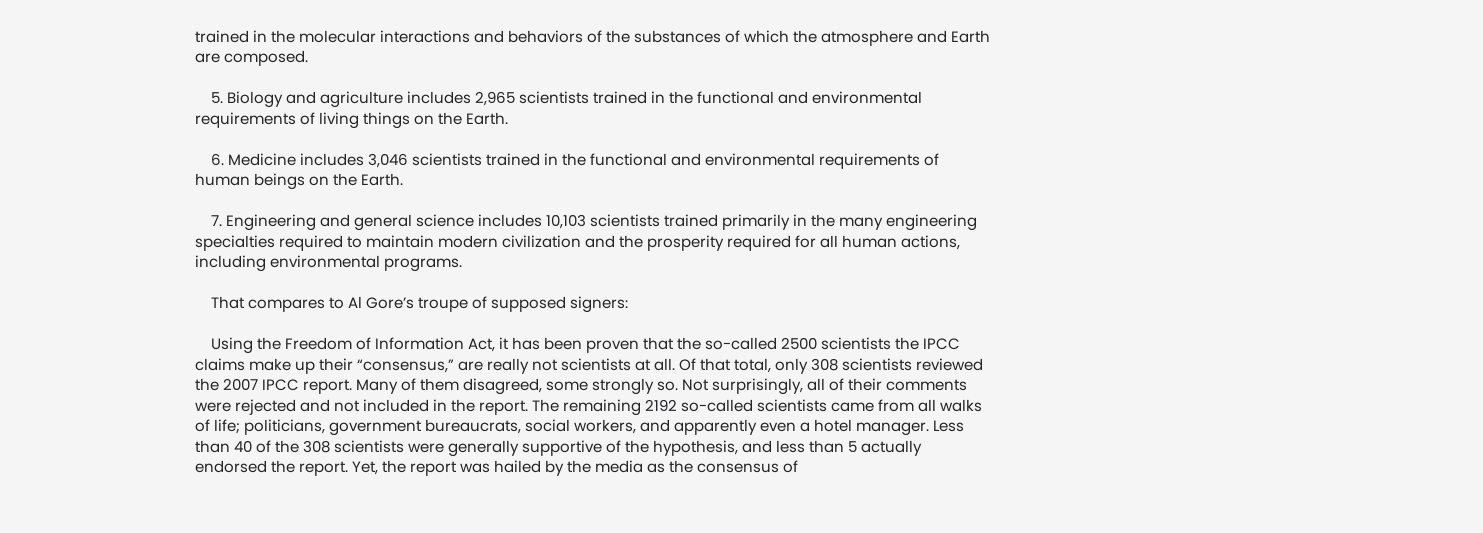trained in the molecular interactions and behaviors of the substances of which the atmosphere and Earth are composed.

    5. Biology and agriculture includes 2,965 scientists trained in the functional and environmental requirements of living things on the Earth.

    6. Medicine includes 3,046 scientists trained in the functional and environmental requirements of human beings on the Earth.

    7. Engineering and general science includes 10,103 scientists trained primarily in the many engineering specialties required to maintain modern civilization and the prosperity required for all human actions, including environmental programs.

    That compares to Al Gore’s troupe of supposed signers:

    Using the Freedom of Information Act, it has been proven that the so-called 2500 scientists the IPCC claims make up their “consensus,” are really not scientists at all. Of that total, only 308 scientists reviewed the 2007 IPCC report. Many of them disagreed, some strongly so. Not surprisingly, all of their comments were rejected and not included in the report. The remaining 2192 so-called scientists came from all walks of life; politicians, government bureaucrats, social workers, and apparently even a hotel manager. Less than 40 of the 308 scientists were generally supportive of the hypothesis, and less than 5 actually endorsed the report. Yet, the report was hailed by the media as the consensus of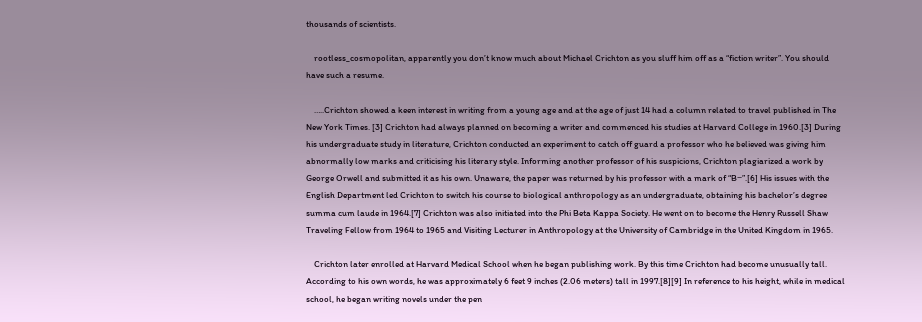thousands of scientists.

    rootless_cosmopolitan, apparently you don’t know much about Michael Crichton as you sluff him off as a “fiction writer”. You should have such a resume.

    …..Crichton showed a keen interest in writing from a young age and at the age of just 14 had a column related to travel published in The New York Times. [3] Crichton had always planned on becoming a writer and commenced his studies at Harvard College in 1960.[3] During his undergraduate study in literature, Crichton conducted an experiment to catch off guard a professor who he believed was giving him abnormally low marks and criticising his literary style. Informing another professor of his suspicions, Crichton plagiarized a work by George Orwell and submitted it as his own. Unaware, the paper was returned by his professor with a mark of “B−”.[6] His issues with the English Department led Crichton to switch his course to biological anthropology as an undergraduate, obtaining his bachelor’s degree summa cum laude in 1964.[7] Crichton was also initiated into the Phi Beta Kappa Society. He went on to become the Henry Russell Shaw Traveling Fellow from 1964 to 1965 and Visiting Lecturer in Anthropology at the University of Cambridge in the United Kingdom in 1965.

    Crichton later enrolled at Harvard Medical School when he began publishing work. By this time Crichton had become unusually tall. According to his own words, he was approximately 6 feet 9 inches (2.06 meters) tall in 1997.[8][9] In reference to his height, while in medical school, he began writing novels under the pen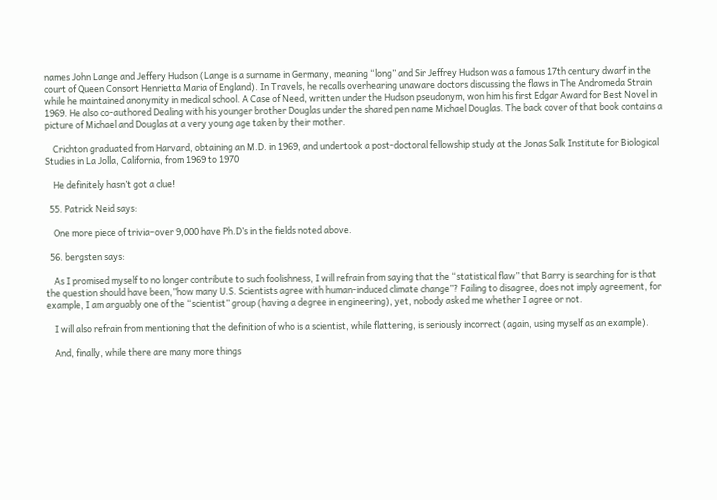names John Lange and Jeffery Hudson (Lange is a surname in Germany, meaning “long” and Sir Jeffrey Hudson was a famous 17th century dwarf in the court of Queen Consort Henrietta Maria of England). In Travels, he recalls overhearing unaware doctors discussing the flaws in The Andromeda Strain while he maintained anonymity in medical school. A Case of Need, written under the Hudson pseudonym, won him his first Edgar Award for Best Novel in 1969. He also co-authored Dealing with his younger brother Douglas under the shared pen name Michael Douglas. The back cover of that book contains a picture of Michael and Douglas at a very young age taken by their mother.

    Crichton graduated from Harvard, obtaining an M.D. in 1969, and undertook a post-doctoral fellowship study at the Jonas Salk Institute for Biological Studies in La Jolla, California, from 1969 to 1970

    He definitely hasn’t got a clue!

  55. Patrick Neid says:

    One more piece of trivia–over 9,000 have Ph.D’s in the fields noted above.

  56. bergsten says:

    As I promised myself to no longer contribute to such foolishness, I will refrain from saying that the “statistical flaw” that Barry is searching for is that the question should have been,”how many U.S. Scientists agree with human-induced climate change”? Failing to disagree, does not imply agreement, for example, I am arguably one of the “scientist” group (having a degree in engineering), yet, nobody asked me whether I agree or not.

    I will also refrain from mentioning that the definition of who is a scientist, while flattering, is seriously incorrect (again, using myself as an example).

    And, finally, while there are many more things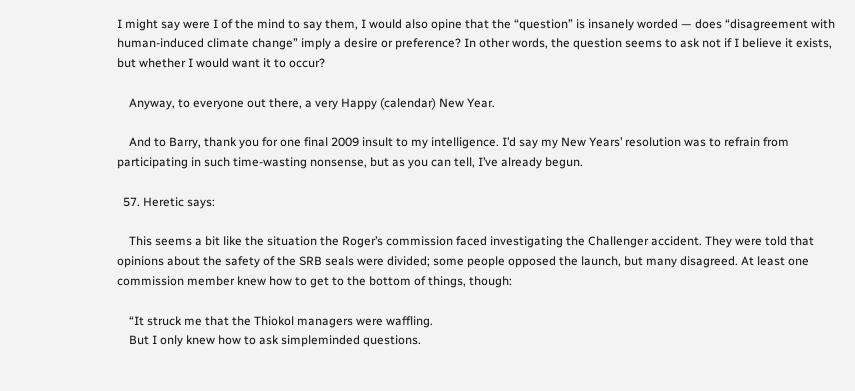I might say were I of the mind to say them, I would also opine that the “question” is insanely worded — does “disagreement with human-induced climate change” imply a desire or preference? In other words, the question seems to ask not if I believe it exists, but whether I would want it to occur?

    Anyway, to everyone out there, a very Happy (calendar) New Year.

    And to Barry, thank you for one final 2009 insult to my intelligence. I’d say my New Years’ resolution was to refrain from participating in such time-wasting nonsense, but as you can tell, I’ve already begun.

  57. Heretic says:

    This seems a bit like the situation the Roger’s commission faced investigating the Challenger accident. They were told that opinions about the safety of the SRB seals were divided; some people opposed the launch, but many disagreed. At least one commission member knew how to get to the bottom of things, though:

    “It struck me that the Thiokol managers were waffling.
    But I only knew how to ask simpleminded questions.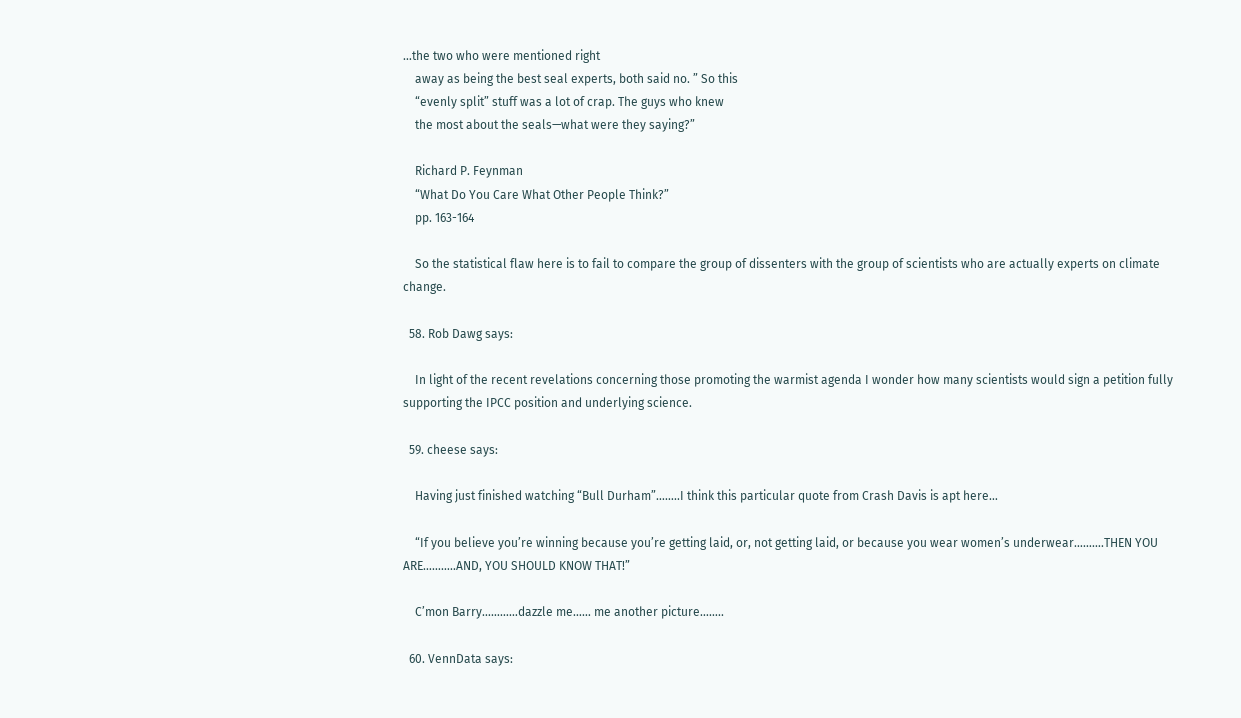…the two who were mentioned right
    away as being the best seal experts, both said no. ” So this
    “evenly split” stuff was a lot of crap. The guys who knew
    the most about the seals—what were they saying?”

    Richard P. Feynman
    “What Do You Care What Other People Think?”
    pp. 163-164

    So the statistical flaw here is to fail to compare the group of dissenters with the group of scientists who are actually experts on climate change.

  58. Rob Dawg says:

    In light of the recent revelations concerning those promoting the warmist agenda I wonder how many scientists would sign a petition fully supporting the IPCC position and underlying science.

  59. cheese says:

    Having just finished watching “Bull Durham”……..I think this particular quote from Crash Davis is apt here…

    “If you believe you’re winning because you’re getting laid, or, not getting laid, or because you wear women’s underwear……….THEN YOU ARE………..AND, YOU SHOULD KNOW THAT!”

    C’mon Barry…………dazzle me…… me another picture……..

  60. VennData says: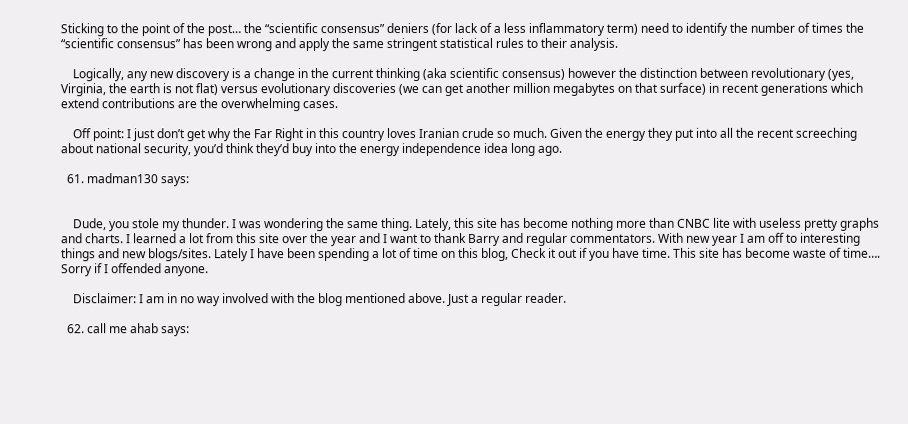Sticking to the point of the post… the “scientific consensus” deniers (for lack of a less inflammatory term) need to identify the number of times the “scientific consensus” has been wrong and apply the same stringent statistical rules to their analysis.

    Logically, any new discovery is a change in the current thinking (aka scientific consensus) however the distinction between revolutionary (yes, Virginia, the earth is not flat) versus evolutionary discoveries (we can get another million megabytes on that surface) in recent generations which extend contributions are the overwhelming cases.

    Off point: I just don’t get why the Far Right in this country loves Iranian crude so much. Given the energy they put into all the recent screeching about national security, you’d think they’d buy into the energy independence idea long ago.

  61. madman130 says:


    Dude, you stole my thunder. I was wondering the same thing. Lately, this site has become nothing more than CNBC lite with useless pretty graphs and charts. I learned a lot from this site over the year and I want to thank Barry and regular commentators. With new year I am off to interesting things and new blogs/sites. Lately I have been spending a lot of time on this blog, Check it out if you have time. This site has become waste of time…. Sorry if I offended anyone.

    Disclaimer: I am in no way involved with the blog mentioned above. Just a regular reader.

  62. call me ahab says: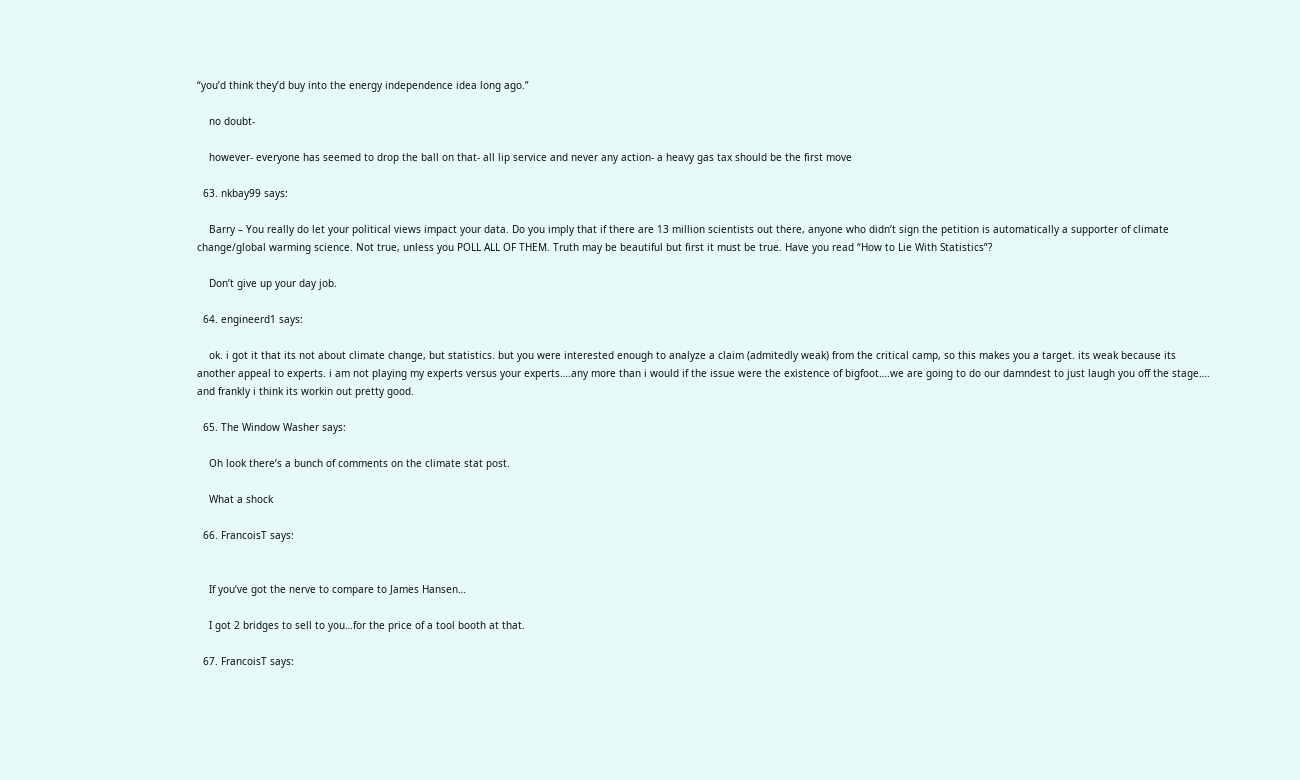“you’d think they’d buy into the energy independence idea long ago.”

    no doubt-

    however- everyone has seemed to drop the ball on that- all lip service and never any action- a heavy gas tax should be the first move

  63. nkbay99 says:

    Barry – You really do let your political views impact your data. Do you imply that if there are 13 million scientists out there, anyone who didn’t sign the petition is automatically a supporter of climate change/global warming science. Not true, unless you POLL ALL OF THEM. Truth may be beautiful but first it must be true. Have you read “How to Lie With Statistics”?

    Don’t give up your day job.

  64. engineerd1 says:

    ok. i got it that its not about climate change, but statistics. but you were interested enough to analyze a claim (admitedly weak) from the critical camp, so this makes you a target. its weak because its another appeal to experts. i am not playing my experts versus your experts….any more than i would if the issue were the existence of bigfoot….we are going to do our damndest to just laugh you off the stage…. and frankly i think its workin out pretty good.

  65. The Window Washer says:

    Oh look there’s a bunch of comments on the climate stat post.

    What a shock

  66. FrancoisT says:


    If you’ve got the nerve to compare to James Hansen…

    I got 2 bridges to sell to you…for the price of a tool booth at that.

  67. FrancoisT says: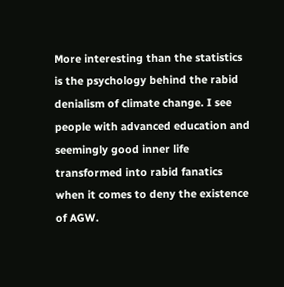More interesting than the statistics is the psychology behind the rabid denialism of climate change. I see people with advanced education and seemingly good inner life transformed into rabid fanatics when it comes to deny the existence of AGW.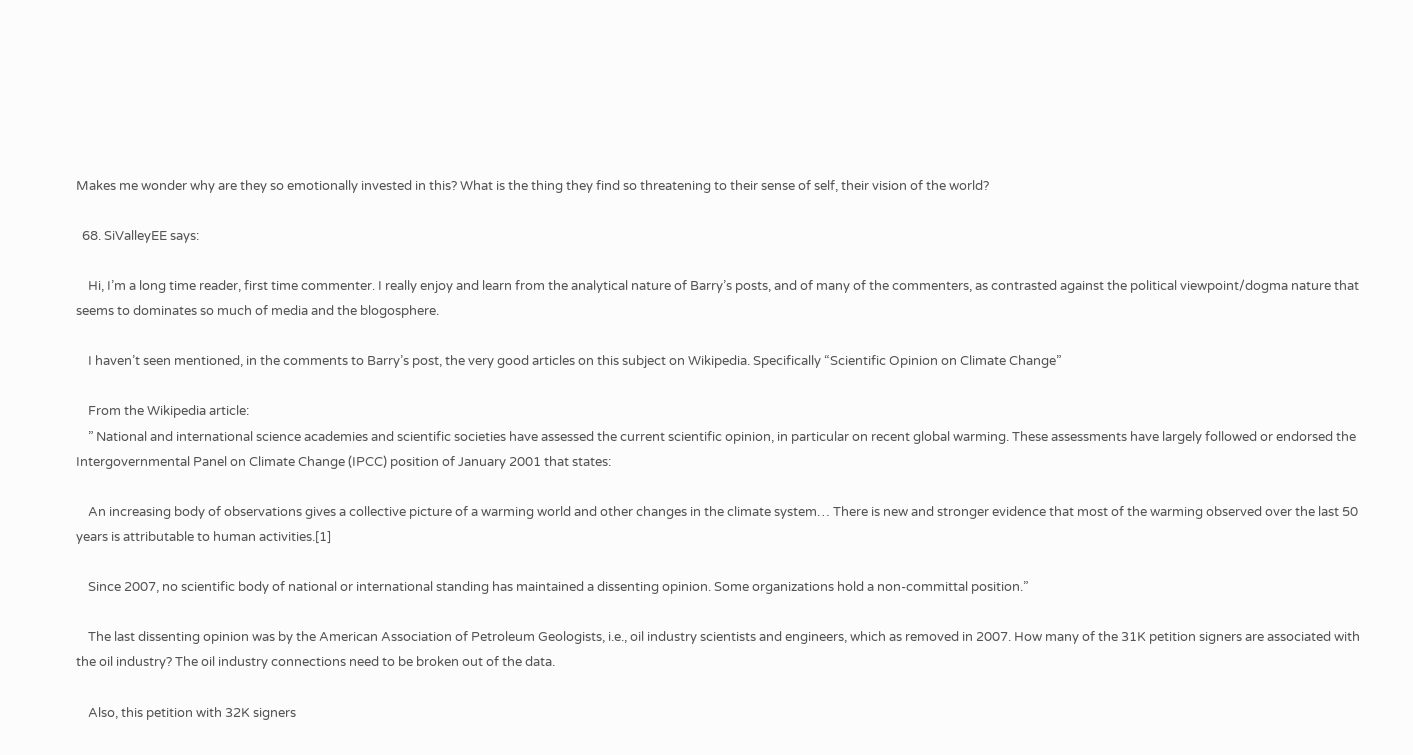Makes me wonder why are they so emotionally invested in this? What is the thing they find so threatening to their sense of self, their vision of the world?

  68. SiValleyEE says:

    Hi, I’m a long time reader, first time commenter. I really enjoy and learn from the analytical nature of Barry’s posts, and of many of the commenters, as contrasted against the political viewpoint/dogma nature that seems to dominates so much of media and the blogosphere.

    I haven’t seen mentioned, in the comments to Barry’s post, the very good articles on this subject on Wikipedia. Specifically “Scientific Opinion on Climate Change”

    From the Wikipedia article:
    ” National and international science academies and scientific societies have assessed the current scientific opinion, in particular on recent global warming. These assessments have largely followed or endorsed the Intergovernmental Panel on Climate Change (IPCC) position of January 2001 that states:

    An increasing body of observations gives a collective picture of a warming world and other changes in the climate system… There is new and stronger evidence that most of the warming observed over the last 50 years is attributable to human activities.[1]

    Since 2007, no scientific body of national or international standing has maintained a dissenting opinion. Some organizations hold a non-committal position.”

    The last dissenting opinion was by the American Association of Petroleum Geologists, i.e., oil industry scientists and engineers, which as removed in 2007. How many of the 31K petition signers are associated with the oil industry? The oil industry connections need to be broken out of the data.

    Also, this petition with 32K signers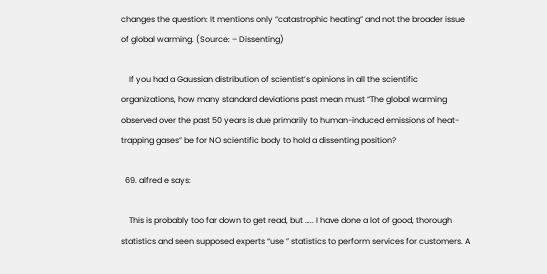changes the question: It mentions only “catastrophic heating” and not the broader issue of global warming. (Source: – Dissenting)

    If you had a Gaussian distribution of scientist’s opinions in all the scientific organizations, how many standard deviations past mean must “The global warming observed over the past 50 years is due primarily to human-induced emissions of heat-trapping gases” be for NO scientific body to hold a dissenting position?

  69. alfred e says:

    This is probably too far down to get read, but ….. I have done a lot of good, thorough statistics and seen supposed experts “use ” statistics to perform services for customers. A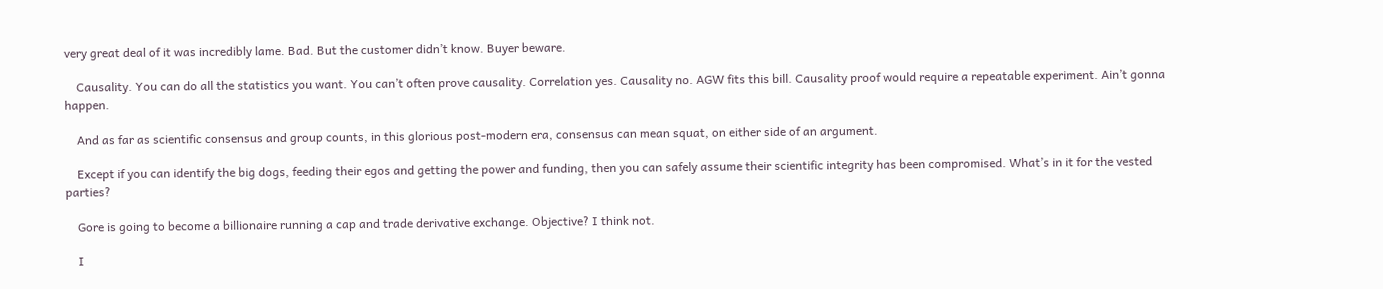very great deal of it was incredibly lame. Bad. But the customer didn’t know. Buyer beware.

    Causality. You can do all the statistics you want. You can’t often prove causality. Correlation yes. Causality no. AGW fits this bill. Causality proof would require a repeatable experiment. Ain’t gonna happen.

    And as far as scientific consensus and group counts, in this glorious post-modern era, consensus can mean squat, on either side of an argument.

    Except if you can identify the big dogs, feeding their egos and getting the power and funding, then you can safely assume their scientific integrity has been compromised. What’s in it for the vested parties?

    Gore is going to become a billionaire running a cap and trade derivative exchange. Objective? I think not.

    I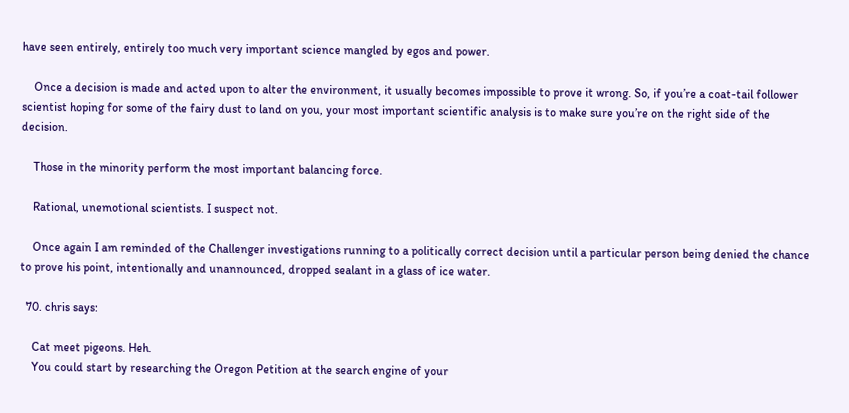have seen entirely, entirely too much very important science mangled by egos and power.

    Once a decision is made and acted upon to alter the environment, it usually becomes impossible to prove it wrong. So, if you’re a coat-tail follower scientist hoping for some of the fairy dust to land on you, your most important scientific analysis is to make sure you’re on the right side of the decision.

    Those in the minority perform the most important balancing force.

    Rational, unemotional scientists. I suspect not.

    Once again I am reminded of the Challenger investigations running to a politically correct decision until a particular person being denied the chance to prove his point, intentionally and unannounced, dropped sealant in a glass of ice water.

  70. chris says:

    Cat meet pigeons. Heh.
    You could start by researching the Oregon Petition at the search engine of your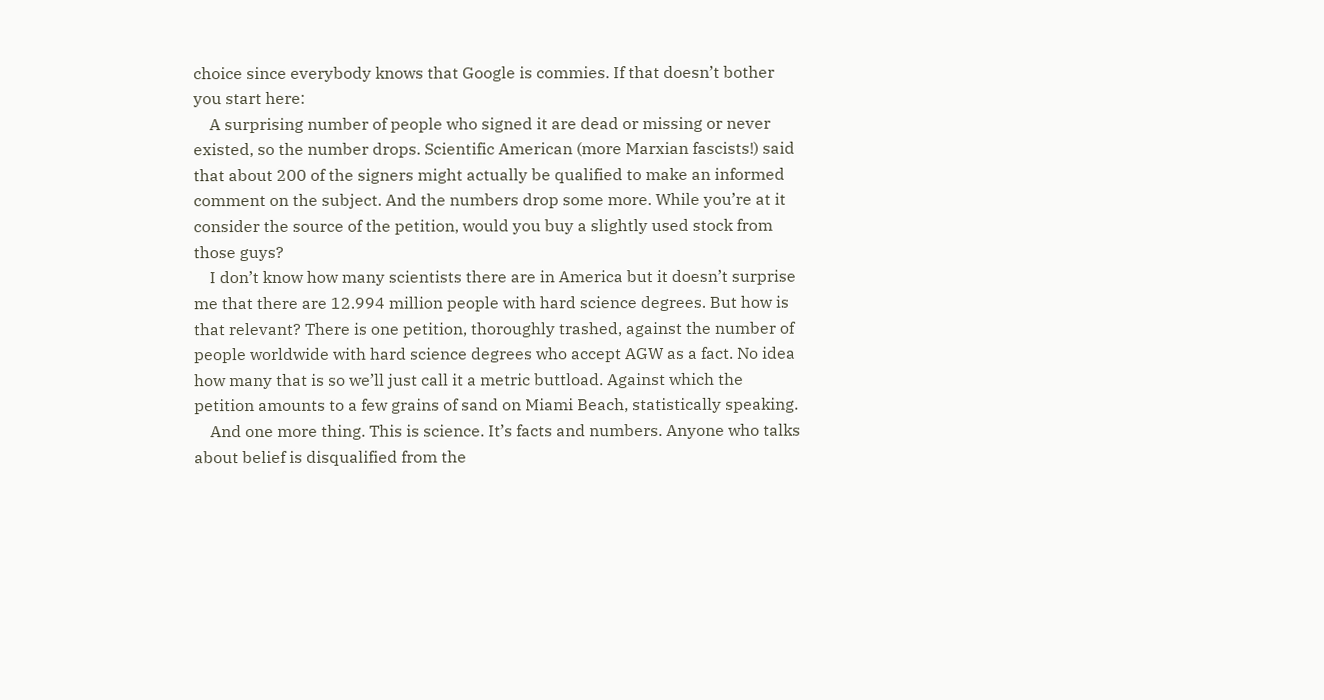choice since everybody knows that Google is commies. If that doesn’t bother you start here:
    A surprising number of people who signed it are dead or missing or never existed, so the number drops. Scientific American (more Marxian fascists!) said that about 200 of the signers might actually be qualified to make an informed comment on the subject. And the numbers drop some more. While you’re at it consider the source of the petition, would you buy a slightly used stock from those guys?
    I don’t know how many scientists there are in America but it doesn’t surprise me that there are 12.994 million people with hard science degrees. But how is that relevant? There is one petition, thoroughly trashed, against the number of people worldwide with hard science degrees who accept AGW as a fact. No idea how many that is so we’ll just call it a metric buttload. Against which the petition amounts to a few grains of sand on Miami Beach, statistically speaking.
    And one more thing. This is science. It’s facts and numbers. Anyone who talks about belief is disqualified from the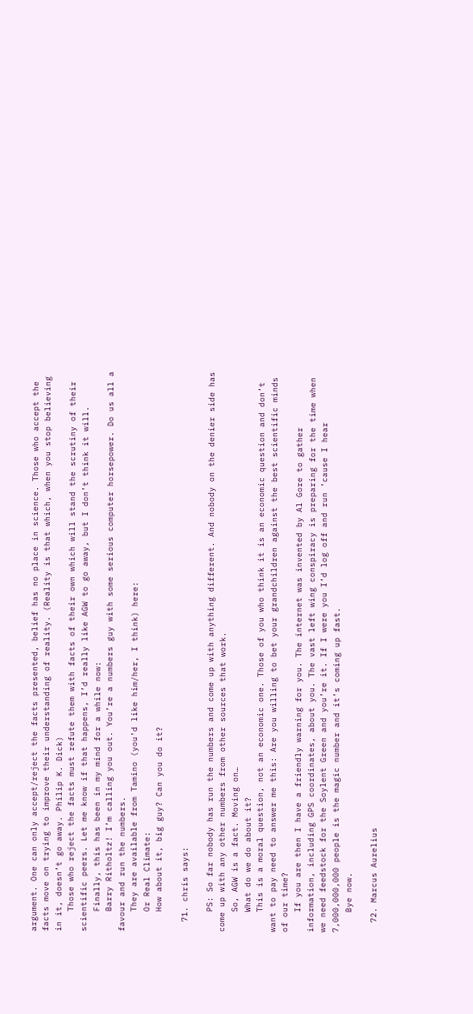argument. One can only accept/reject the facts presented, belief has no place in science. Those who accept the facts move on trying to improve their understanding of reality. (Reality is that which, when you stop believing in it, doesn’t go away. Philip K. Dick)
    Those who reject the facts must refute them with facts of their own which will stand the scrutiny of their scientific peers. Let me know if that happens, I’d really like AGW to go away, but I don’t think it will.
    Finally, this has been in my mind for a while now:
    Barry Ritholtz! I’m calling you out. You’re a numbers guy with some serious computer horsepower. Do us all a favour and run the numbers.
    They are available from Tamino (you’d like him/her, I think) here:
    Or Real Climate:
    How about it, big guy? Can you do it?

  71. chris says:

    PS: So far nobody has run the numbers and come up with anything different. And nobody on the denier side has come up with any other numbers from other sources that work.
    So, AGW is a fact. Moving on…
    What do we do about it?
    This is a moral question, not an economic one. Those of you who think it is an economic question and don’t want to pay need to answer me this: Are you willing to bet your grandchildren against the best scientific minds of our time?
    If you are then I have a friendly warning for you. The internet was invented by Al Gore to gather information, including GPS coordinates, about you. The vast left wing conspiracy is preparing for the time when we need feedstock for the Soylent Green and you’re it. If I were you I’d log off and run ’cause I hear 7,000,000,000 people is the magic number and it’s coming up fast.
    Bye now.

  72. Marcus Aurelius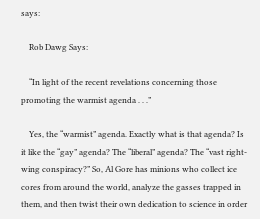says:

    Rob Dawg Says:

    “In light of the recent revelations concerning those promoting the warmist agenda . . .”

    Yes, the “warmist” agenda. Exactly what is that agenda? Is it like the “gay” agenda? The “liberal” agenda? The “vast right-wing conspiracy?” So, Al Gore has minions who collect ice cores from around the world, analyze the gasses trapped in them, and then twist their own dedication to science in order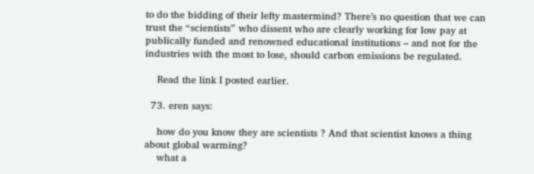to do the bidding of their lefty mastermind? There’s no question that we can trust the “scientists” who dissent who are clearly working for low pay at publically funded and renowned educational institutions – and not for the industries with the most to lose, should carbon emissions be regulated.

    Read the link I posted earlier.

  73. eren says:

    how do you know they are scientists ? And that scientist knows a thing about global warming?
    what a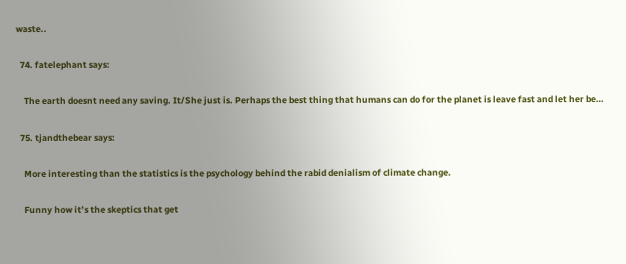waste..

  74. fatelephant says:

    The earth doesnt need any saving. It/She just is. Perhaps the best thing that humans can do for the planet is leave fast and let her be…

  75. tjandthebear says:

    More interesting than the statistics is the psychology behind the rabid denialism of climate change.

    Funny how it’s the skeptics that get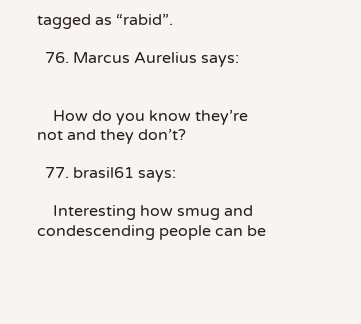tagged as “rabid”.

  76. Marcus Aurelius says:


    How do you know they’re not and they don’t?

  77. brasil61 says:

    Interesting how smug and condescending people can be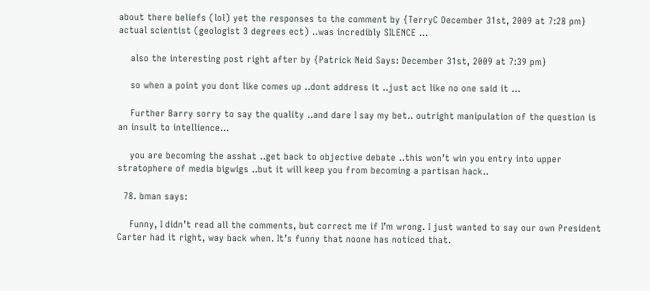about there beliefs (lol) yet the responses to the comment by {TerryC December 31st, 2009 at 7:28 pm} actual scientist (geologist 3 degrees ect) ..was incredibly SILENCE …

    also the interesting post right after by {Patrick Neid Says: December 31st, 2009 at 7:39 pm}

    so when a point you dont like comes up ..dont address it ..just act like no one said it …

    Further Barry sorry to say the quality ..and dare I say my bet.. outright manipulation of the question is an insult to intellience…

    you are becoming the asshat ..get back to objective debate ..this won’t win you entry into upper stratophere of media bigwigs ..but it will keep you from becoming a partisan hack..

  78. bman says:

    Funny, I didn’t read all the comments, but correct me if I’m wrong. I just wanted to say our own President Carter had it right, way back when. It’s funny that noone has noticed that.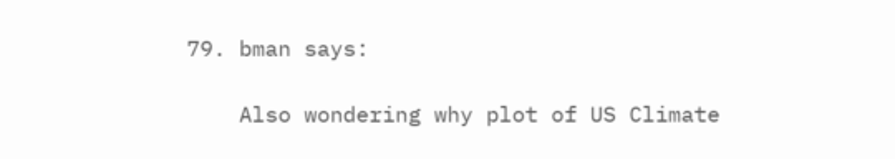79. bman says:

    Also wondering why plot of US Climate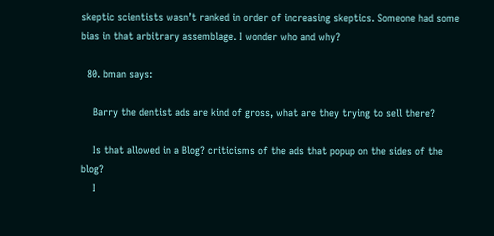skeptic scientists wasn’t ranked in order of increasing skeptics. Someone had some bias in that arbitrary assemblage. I wonder who and why?

  80. bman says:

    Barry the dentist ads are kind of gross, what are they trying to sell there?

    Is that allowed in a Blog? criticisms of the ads that popup on the sides of the blog?
    I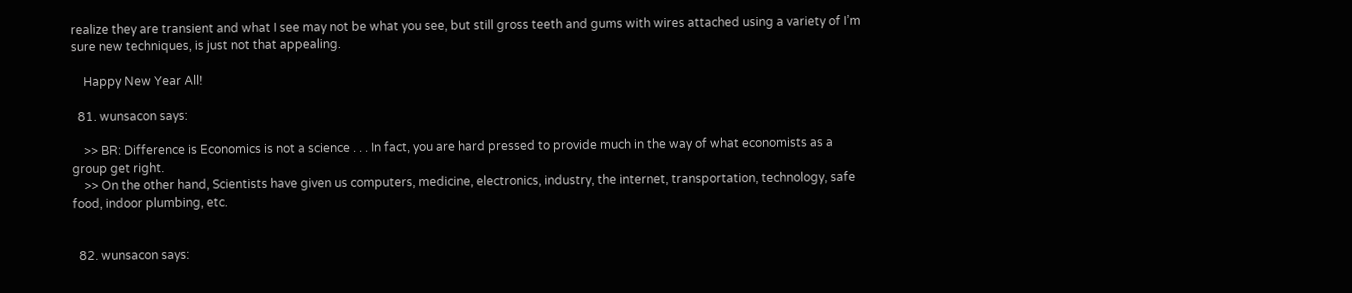realize they are transient and what I see may not be what you see, but still gross teeth and gums with wires attached using a variety of I’m sure new techniques, is just not that appealing.

    Happy New Year All!

  81. wunsacon says:

    >> BR: Difference is Economics is not a science . . . In fact, you are hard pressed to provide much in the way of what economists as a group get right.
    >> On the other hand, Scientists have given us computers, medicine, electronics, industry, the internet, transportation, technology, safe food, indoor plumbing, etc.


  82. wunsacon says: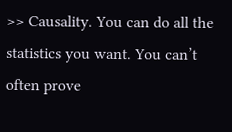>> Causality. You can do all the statistics you want. You can’t often prove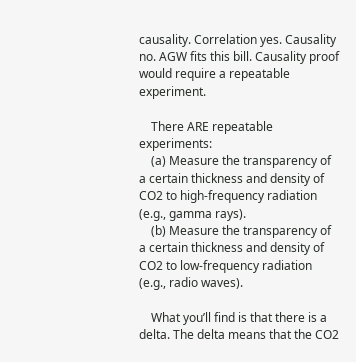causality. Correlation yes. Causality no. AGW fits this bill. Causality proof would require a repeatable experiment.

    There ARE repeatable experiments:
    (a) Measure the transparency of a certain thickness and density of CO2 to high-frequency radiation (e.g., gamma rays).
    (b) Measure the transparency of a certain thickness and density of CO2 to low-frequency radiation (e.g., radio waves).

    What you’ll find is that there is a delta. The delta means that the CO2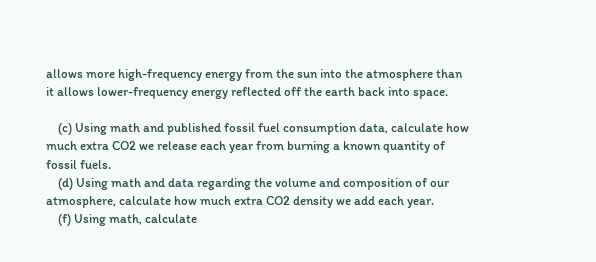allows more high-frequency energy from the sun into the atmosphere than it allows lower-frequency energy reflected off the earth back into space.

    (c) Using math and published fossil fuel consumption data, calculate how much extra CO2 we release each year from burning a known quantity of fossil fuels.
    (d) Using math and data regarding the volume and composition of our atmosphere, calculate how much extra CO2 density we add each year.
    (f) Using math, calculate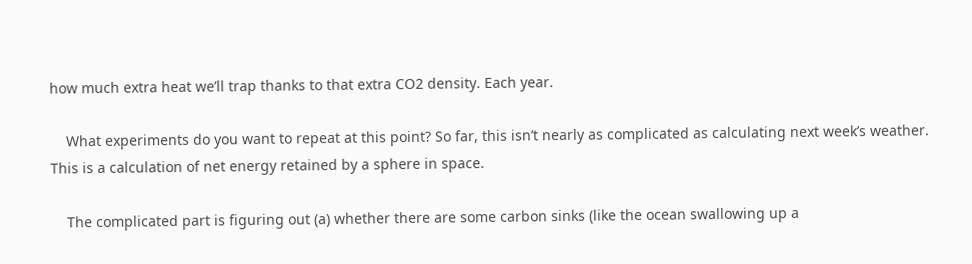how much extra heat we’ll trap thanks to that extra CO2 density. Each year.

    What experiments do you want to repeat at this point? So far, this isn’t nearly as complicated as calculating next week’s weather. This is a calculation of net energy retained by a sphere in space.

    The complicated part is figuring out (a) whether there are some carbon sinks (like the ocean swallowing up a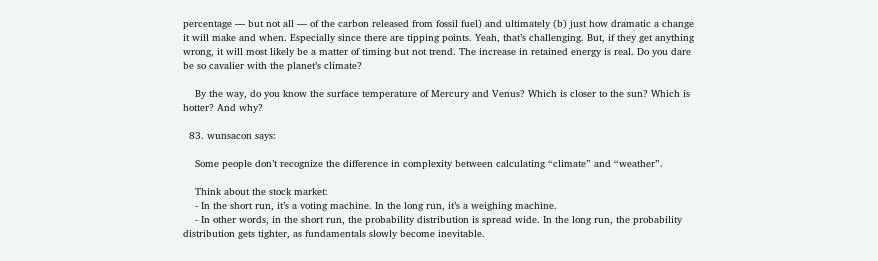percentage — but not all — of the carbon released from fossil fuel) and ultimately (b) just how dramatic a change it will make and when. Especially since there are tipping points. Yeah, that’s challenging. But, if they get anything wrong, it will most likely be a matter of timing but not trend. The increase in retained energy is real. Do you dare be so cavalier with the planet’s climate?

    By the way, do you know the surface temperature of Mercury and Venus? Which is closer to the sun? Which is hotter? And why?

  83. wunsacon says:

    Some people don’t recognize the difference in complexity between calculating “climate” and “weather”.

    Think about the stock market:
    - In the short run, it’s a voting machine. In the long run, it’s a weighing machine.
    - In other words, in the short run, the probability distribution is spread wide. In the long run, the probability distribution gets tighter, as fundamentals slowly become inevitable.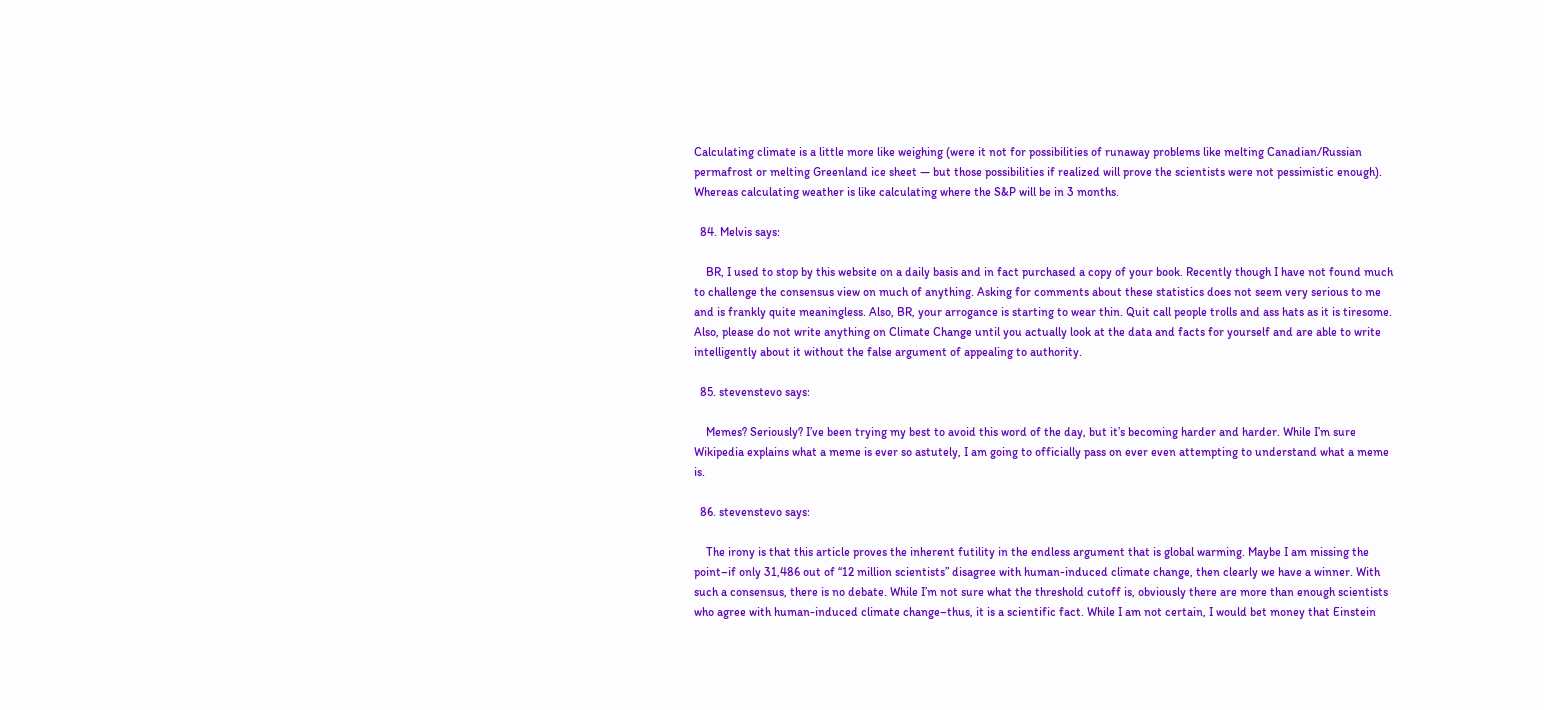Calculating climate is a little more like weighing (were it not for possibilities of runaway problems like melting Canadian/Russian permafrost or melting Greenland ice sheet — but those possibilities if realized will prove the scientists were not pessimistic enough). Whereas calculating weather is like calculating where the S&P will be in 3 months.

  84. Melvis says:

    BR, I used to stop by this website on a daily basis and in fact purchased a copy of your book. Recently though I have not found much to challenge the consensus view on much of anything. Asking for comments about these statistics does not seem very serious to me and is frankly quite meaningless. Also, BR, your arrogance is starting to wear thin. Quit call people trolls and ass hats as it is tiresome. Also, please do not write anything on Climate Change until you actually look at the data and facts for yourself and are able to write intelligently about it without the false argument of appealing to authority.

  85. stevenstevo says:

    Memes? Seriously? I’ve been trying my best to avoid this word of the day, but it’s becoming harder and harder. While I’m sure Wikipedia explains what a meme is ever so astutely, I am going to officially pass on ever even attempting to understand what a meme is.

  86. stevenstevo says:

    The irony is that this article proves the inherent futility in the endless argument that is global warming. Maybe I am missing the point–if only 31,486 out of “12 million scientists” disagree with human-induced climate change, then clearly we have a winner. With such a consensus, there is no debate. While I’m not sure what the threshold cutoff is, obviously there are more than enough scientists who agree with human-induced climate change–thus, it is a scientific fact. While I am not certain, I would bet money that Einstein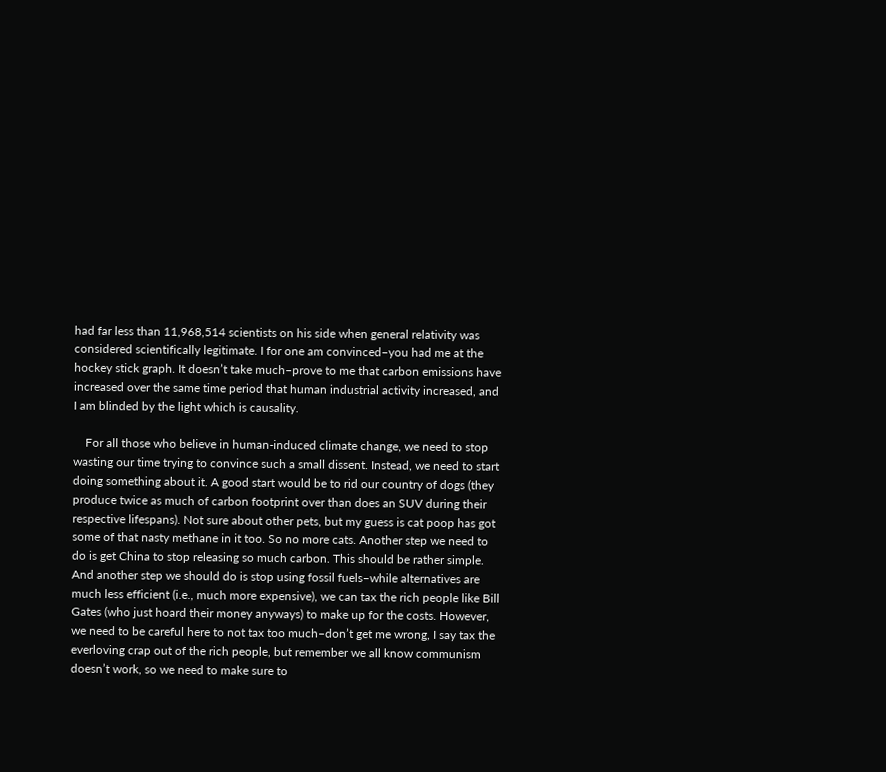had far less than 11,968,514 scientists on his side when general relativity was considered scientifically legitimate. I for one am convinced–you had me at the hockey stick graph. It doesn’t take much–prove to me that carbon emissions have increased over the same time period that human industrial activity increased, and I am blinded by the light which is causality.

    For all those who believe in human-induced climate change, we need to stop wasting our time trying to convince such a small dissent. Instead, we need to start doing something about it. A good start would be to rid our country of dogs (they produce twice as much of carbon footprint over than does an SUV during their respective lifespans). Not sure about other pets, but my guess is cat poop has got some of that nasty methane in it too. So no more cats. Another step we need to do is get China to stop releasing so much carbon. This should be rather simple. And another step we should do is stop using fossil fuels–while alternatives are much less efficient (i.e., much more expensive), we can tax the rich people like Bill Gates (who just hoard their money anyways) to make up for the costs. However, we need to be careful here to not tax too much–don’t get me wrong, I say tax the everloving crap out of the rich people, but remember we all know communism doesn’t work, so we need to make sure to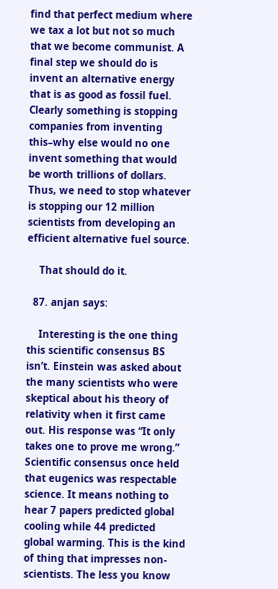find that perfect medium where we tax a lot but not so much that we become communist. A final step we should do is invent an alternative energy that is as good as fossil fuel. Clearly something is stopping companies from inventing this–why else would no one invent something that would be worth trillions of dollars. Thus, we need to stop whatever is stopping our 12 million scientists from developing an efficient alternative fuel source.

    That should do it.

  87. anjan says:

    Interesting is the one thing this scientific consensus BS isn’t. Einstein was asked about the many scientists who were skeptical about his theory of relativity when it first came out. His response was “It only takes one to prove me wrong.” Scientific consensus once held that eugenics was respectable science. It means nothing to hear 7 papers predicted global cooling while 44 predicted global warming. This is the kind of thing that impresses non-scientists. The less you know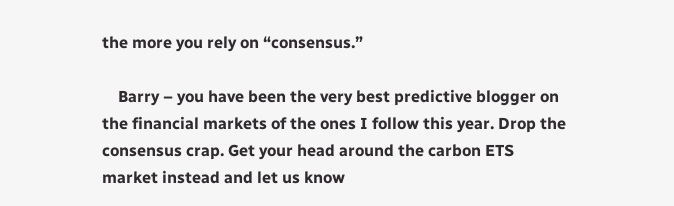the more you rely on “consensus.”

    Barry – you have been the very best predictive blogger on the financial markets of the ones I follow this year. Drop the consensus crap. Get your head around the carbon ETS market instead and let us know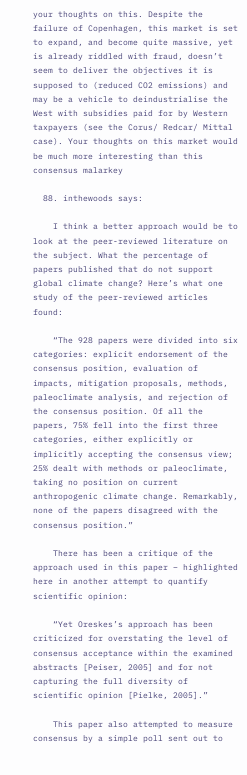your thoughts on this. Despite the failure of Copenhagen, this market is set to expand, and become quite massive, yet is already riddled with fraud, doesn’t seem to deliver the objectives it is supposed to (reduced CO2 emissions) and may be a vehicle to deindustrialise the West with subsidies paid for by Western taxpayers (see the Corus/ Redcar/ Mittal case). Your thoughts on this market would be much more interesting than this consensus malarkey

  88. inthewoods says:

    I think a better approach would be to look at the peer-reviewed literature on the subject. What the percentage of papers published that do not support global climate change? Here’s what one study of the peer-reviewed articles found:

    “The 928 papers were divided into six categories: explicit endorsement of the consensus position, evaluation of impacts, mitigation proposals, methods, paleoclimate analysis, and rejection of the consensus position. Of all the papers, 75% fell into the first three categories, either explicitly or implicitly accepting the consensus view; 25% dealt with methods or paleoclimate, taking no position on current anthropogenic climate change. Remarkably, none of the papers disagreed with the consensus position.”

    There has been a critique of the approach used in this paper – highlighted here in another attempt to quantify scientific opinion:

    “Yet Oreskes’s approach has been criticized for overstating the level of consensus acceptance within the examined abstracts [Peiser, 2005] and for not capturing the full diversity of scientific opinion [Pielke, 2005].”

    This paper also attempted to measure consensus by a simple poll sent out to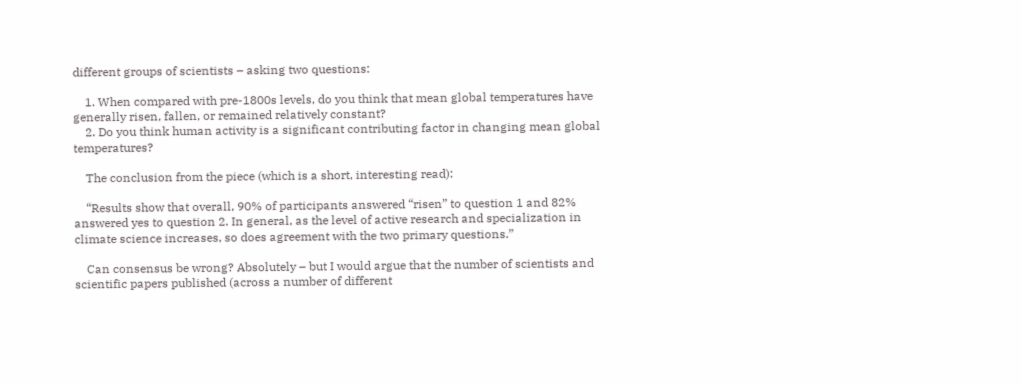different groups of scientists – asking two questions:

    1. When compared with pre-1800s levels, do you think that mean global temperatures have generally risen, fallen, or remained relatively constant?
    2. Do you think human activity is a significant contributing factor in changing mean global temperatures?

    The conclusion from the piece (which is a short, interesting read):

    “Results show that overall, 90% of participants answered “risen” to question 1 and 82% answered yes to question 2. In general, as the level of active research and specialization in climate science increases, so does agreement with the two primary questions.”

    Can consensus be wrong? Absolutely – but I would argue that the number of scientists and scientific papers published (across a number of different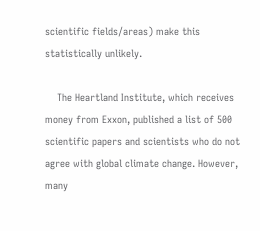scientific fields/areas) make this statistically unlikely.

    The Heartland Institute, which receives money from Exxon, published a list of 500 scientific papers and scientists who do not agree with global climate change. However, many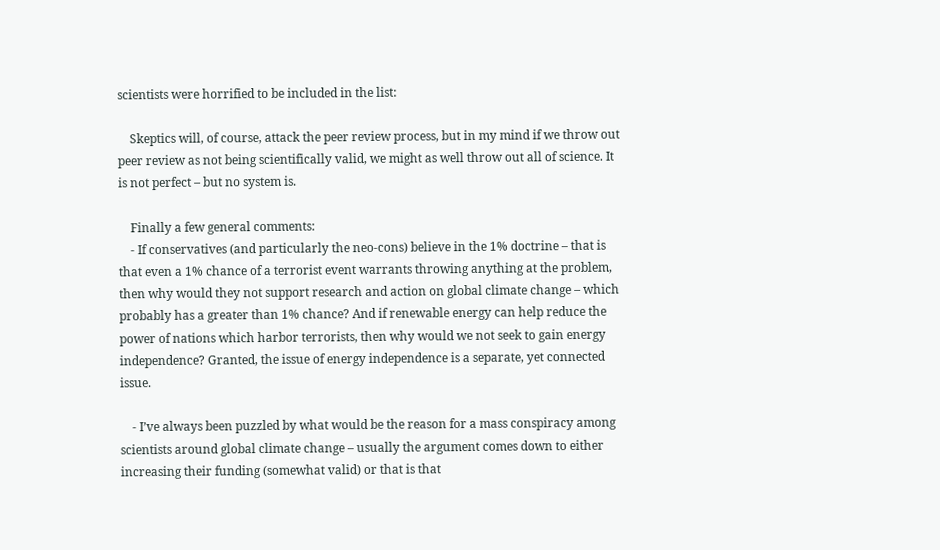scientists were horrified to be included in the list:

    Skeptics will, of course, attack the peer review process, but in my mind if we throw out peer review as not being scientifically valid, we might as well throw out all of science. It is not perfect – but no system is.

    Finally a few general comments:
    - If conservatives (and particularly the neo-cons) believe in the 1% doctrine – that is that even a 1% chance of a terrorist event warrants throwing anything at the problem, then why would they not support research and action on global climate change – which probably has a greater than 1% chance? And if renewable energy can help reduce the power of nations which harbor terrorists, then why would we not seek to gain energy independence? Granted, the issue of energy independence is a separate, yet connected issue.

    - I’ve always been puzzled by what would be the reason for a mass conspiracy among scientists around global climate change – usually the argument comes down to either increasing their funding (somewhat valid) or that is that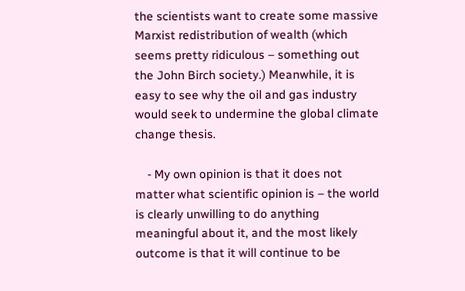the scientists want to create some massive Marxist redistribution of wealth (which seems pretty ridiculous – something out the John Birch society.) Meanwhile, it is easy to see why the oil and gas industry would seek to undermine the global climate change thesis.

    - My own opinion is that it does not matter what scientific opinion is – the world is clearly unwilling to do anything meaningful about it, and the most likely outcome is that it will continue to be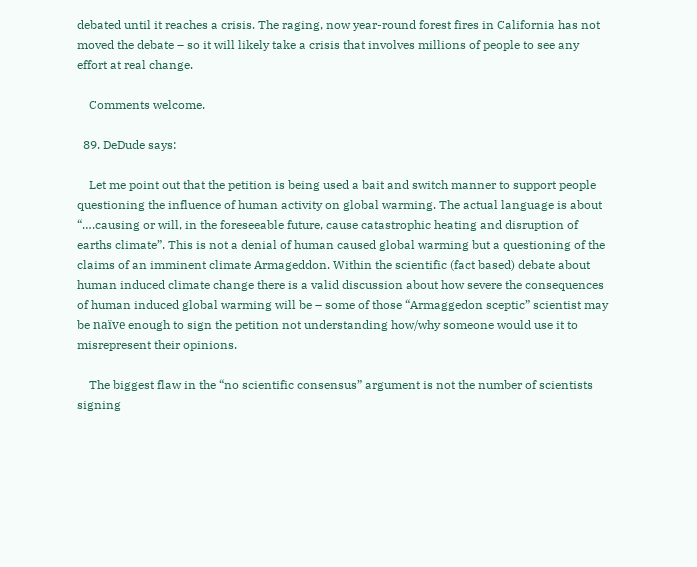debated until it reaches a crisis. The raging, now year-round forest fires in California has not moved the debate – so it will likely take a crisis that involves millions of people to see any effort at real change.

    Comments welcome.

  89. DeDude says:

    Let me point out that the petition is being used a bait and switch manner to support people questioning the influence of human activity on global warming. The actual language is about “….causing or will, in the foreseeable future, cause catastrophic heating and disruption of earths climate”. This is not a denial of human caused global warming but a questioning of the claims of an imminent climate Armageddon. Within the scientific (fact based) debate about human induced climate change there is a valid discussion about how severe the consequences of human induced global warming will be – some of those “Armaggedon sceptic” scientist may be naïve enough to sign the petition not understanding how/why someone would use it to misrepresent their opinions.

    The biggest flaw in the “no scientific consensus” argument is not the number of scientists signing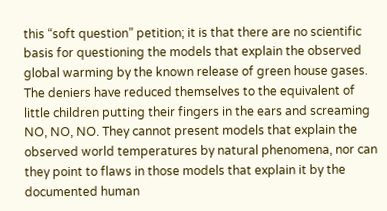this “soft question” petition; it is that there are no scientific basis for questioning the models that explain the observed global warming by the known release of green house gases. The deniers have reduced themselves to the equivalent of little children putting their fingers in the ears and screaming NO, NO, NO. They cannot present models that explain the observed world temperatures by natural phenomena, nor can they point to flaws in those models that explain it by the documented human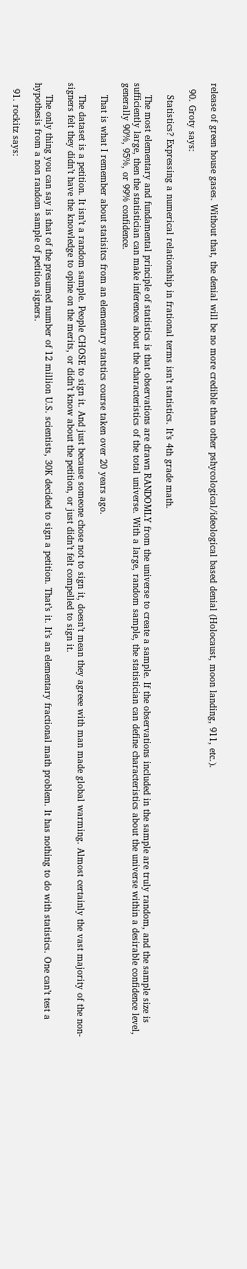release of green house gases. Without that, the denial will be no more credible than other pshycological/ideological based denial (Holocaust, moon landing, 911, etc.).

  90. Groty says:

    Statistics? Expressing a numerical relationship in frational terms isn’t statistics. It’s 4th grade math.

    The most elementary and fundamental principle of statistics is that observations are drawn RANDOMLY from the universe to create a sample. If the observations included in the sample are truly random, and the sample size is sufficiently large, then the statistician can make inferences about the characteristics of the total universe. With a large, random sample, the statistician can define characteristics about the universe within a desirable confidence level, generally 90%, 95%, or 99% confidence.

    That is what I remember about statisitcs from an elementary statstics course taken over 20 years ago.

    The dataset is a petition. It isn’t a random sample. People CHOSE to sign it. And just because someone chose not to sign it, doesn’t mean they agreee with man made global warming. Almost certainly the vast majority of the non-signers felt they didn’t have the knowledge to opine on the merits, or didn’t know about the petition, or just didn’t felt compelled to sign it.

    The only thing you can say is that of the presumed number of 12 million U.S. scientists, 30K decided to sign a petition. That’s it. It’s an elementary fractional math problem. It has nothing to do with statistics. One can’t test a hypothesis from a non random sample of petition signers.

  91. rockitz says: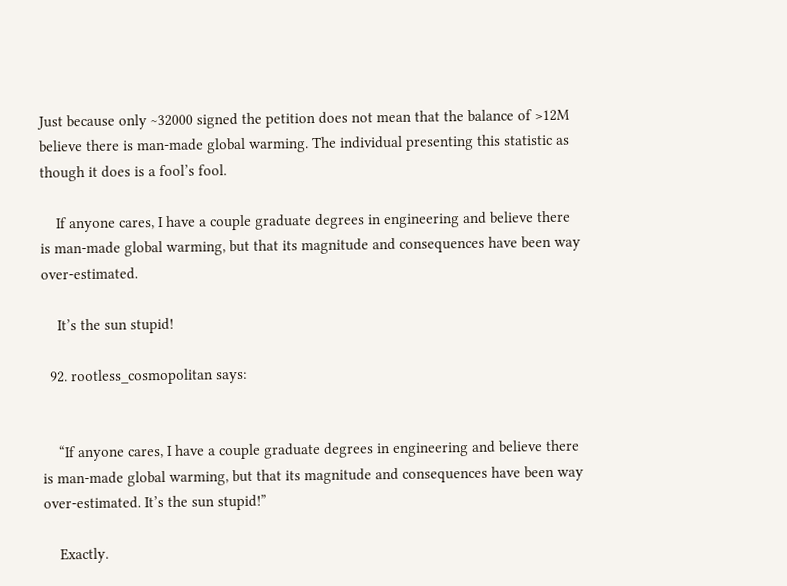Just because only ~32000 signed the petition does not mean that the balance of >12M believe there is man-made global warming. The individual presenting this statistic as though it does is a fool’s fool.

    If anyone cares, I have a couple graduate degrees in engineering and believe there is man-made global warming, but that its magnitude and consequences have been way over-estimated.

    It’s the sun stupid!

  92. rootless_cosmopolitan says:


    “If anyone cares, I have a couple graduate degrees in engineering and believe there is man-made global warming, but that its magnitude and consequences have been way over-estimated. It’s the sun stupid!”

    Exactly.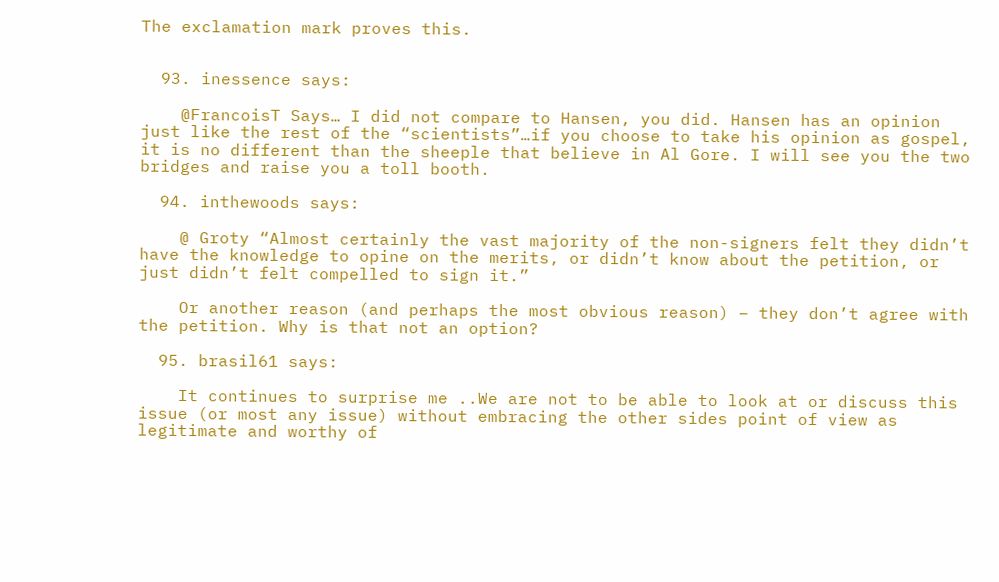The exclamation mark proves this.


  93. inessence says:

    @FrancoisT Says… I did not compare to Hansen, you did. Hansen has an opinion just like the rest of the “scientists”…if you choose to take his opinion as gospel, it is no different than the sheeple that believe in Al Gore. I will see you the two bridges and raise you a toll booth.

  94. inthewoods says:

    @ Groty “Almost certainly the vast majority of the non-signers felt they didn’t have the knowledge to opine on the merits, or didn’t know about the petition, or just didn’t felt compelled to sign it.”

    Or another reason (and perhaps the most obvious reason) – they don’t agree with the petition. Why is that not an option?

  95. brasil61 says:

    It continues to surprise me ..We are not to be able to look at or discuss this issue (or most any issue) without embracing the other sides point of view as legitimate and worthy of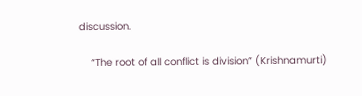discussion.

    “The root of all conflict is division” (Krishnamurti)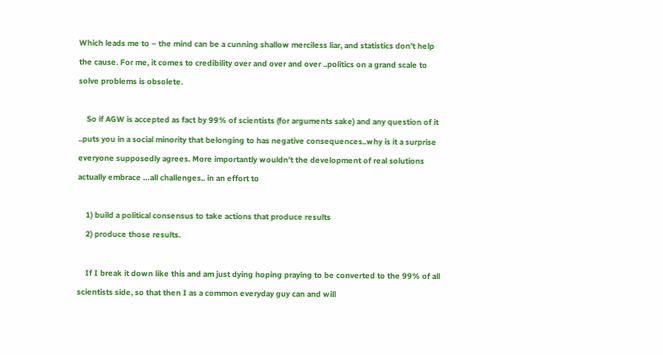Which leads me to – the mind can be a cunning shallow merciless liar, and statistics don’t help the cause. For me, it comes to credibility over and over and over ..politics on a grand scale to solve problems is obsolete.

    So if AGW is accepted as fact by 99% of scientists (for arguments sake) and any question of it ..puts you in a social minority that belonging to has negative consequences..why is it a surprise everyone supposedly agrees. More importantly wouldn’t the development of real solutions actually embrace …all challenges.. in an effort to

    1) build a political consensus to take actions that produce results
    2) produce those results.

    If I break it down like this and am just dying hoping praying to be converted to the 99% of all scientists side, so that then I as a common everyday guy can and will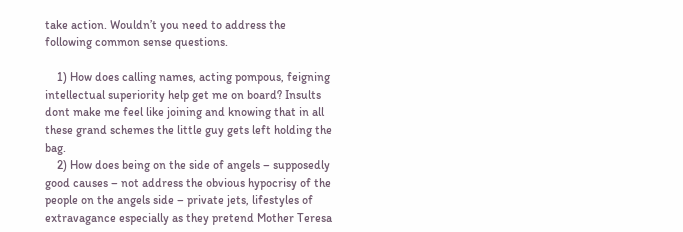take action. Wouldn’t you need to address the following common sense questions.

    1) How does calling names, acting pompous, feigning intellectual superiority help get me on board? Insults dont make me feel like joining and knowing that in all these grand schemes the little guy gets left holding the bag.
    2) How does being on the side of angels – supposedly good causes – not address the obvious hypocrisy of the people on the angels side – private jets, lifestyles of extravagance especially as they pretend Mother Teresa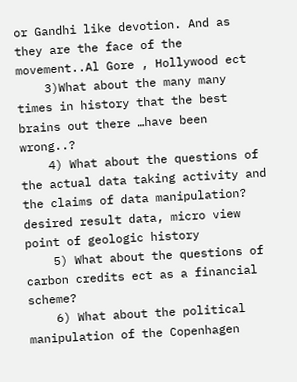or Gandhi like devotion. And as they are the face of the movement..Al Gore , Hollywood ect
    3)What about the many many times in history that the best brains out there …have been wrong..?
    4) What about the questions of the actual data taking activity and the claims of data manipulation? desired result data, micro view point of geologic history
    5) What about the questions of carbon credits ect as a financial scheme?
    6) What about the political manipulation of the Copenhagen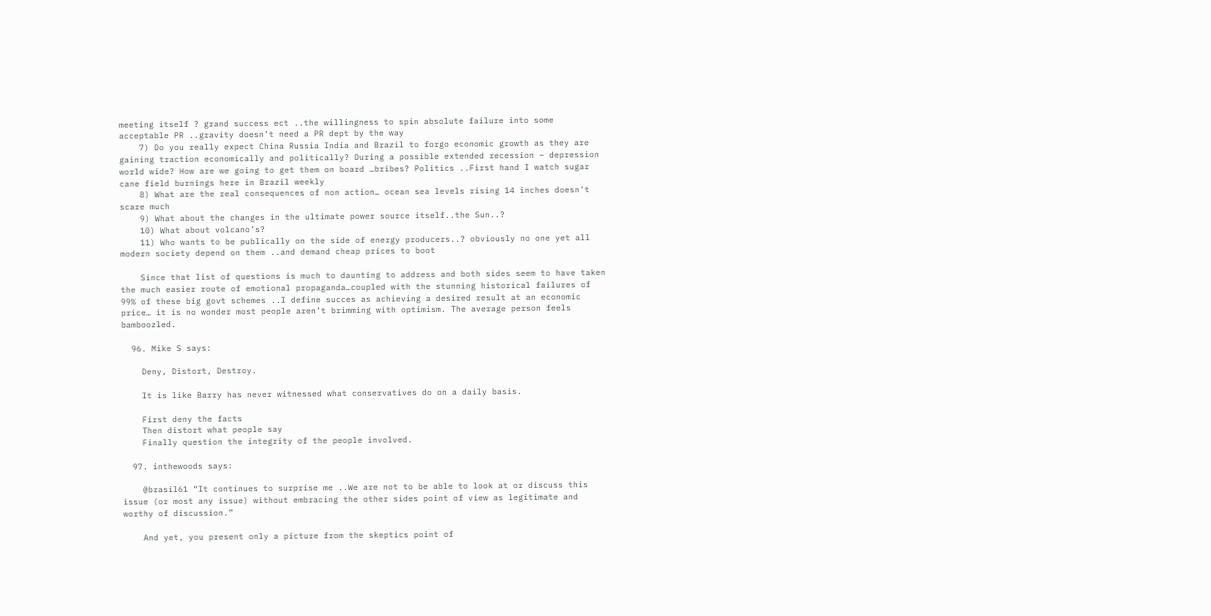meeting itself ? grand success ect ..the willingness to spin absolute failure into some acceptable PR ..gravity doesn’t need a PR dept by the way
    7) Do you really expect China Russia India and Brazil to forgo economic growth as they are gaining traction economically and politically? During a possible extended recession – depression world wide? How are we going to get them on board …bribes? Politics ..First hand I watch sugar cane field burnings here in Brazil weekly
    8) What are the real consequences of non action… ocean sea levels rising 14 inches doesn’t scare much
    9) What about the changes in the ultimate power source itself..the Sun..?
    10) What about volcano’s?
    11) Who wants to be publically on the side of energy producers..? obviously no one yet all modern society depend on them ..and demand cheap prices to boot

    Since that list of questions is much to daunting to address and both sides seem to have taken the much easier route of emotional propaganda…coupled with the stunning historical failures of 99% of these big govt schemes ..I define succes as achieving a desired result at an economic price… it is no wonder most people aren’t brimming with optimism. The average person feels bamboozled.

  96. Mike S says:

    Deny, Distort, Destroy.

    It is like Barry has never witnessed what conservatives do on a daily basis.

    First deny the facts
    Then distort what people say
    Finally question the integrity of the people involved.

  97. inthewoods says:

    @brasil61 “It continues to surprise me ..We are not to be able to look at or discuss this issue (or most any issue) without embracing the other sides point of view as legitimate and worthy of discussion.”

    And yet, you present only a picture from the skeptics point of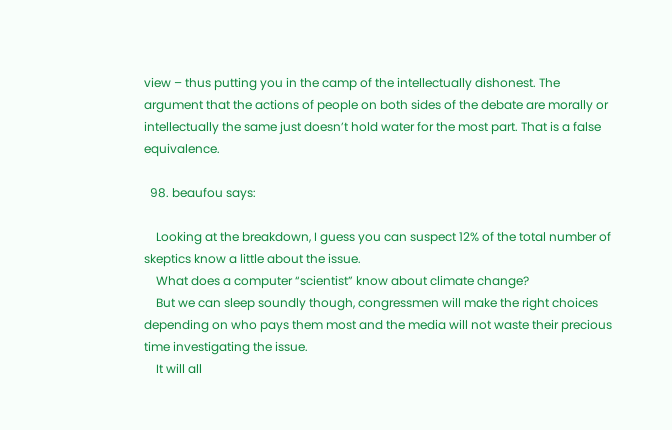view – thus putting you in the camp of the intellectually dishonest. The argument that the actions of people on both sides of the debate are morally or intellectually the same just doesn’t hold water for the most part. That is a false equivalence.

  98. beaufou says:

    Looking at the breakdown, I guess you can suspect 12% of the total number of skeptics know a little about the issue.
    What does a computer “scientist” know about climate change?
    But we can sleep soundly though, congressmen will make the right choices depending on who pays them most and the media will not waste their precious time investigating the issue.
    It will all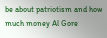be about patriotism and how much money Al Gore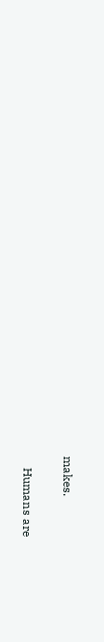makes.

    Humans are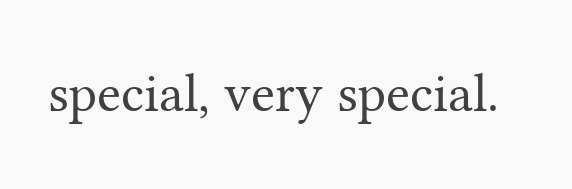special, very special.